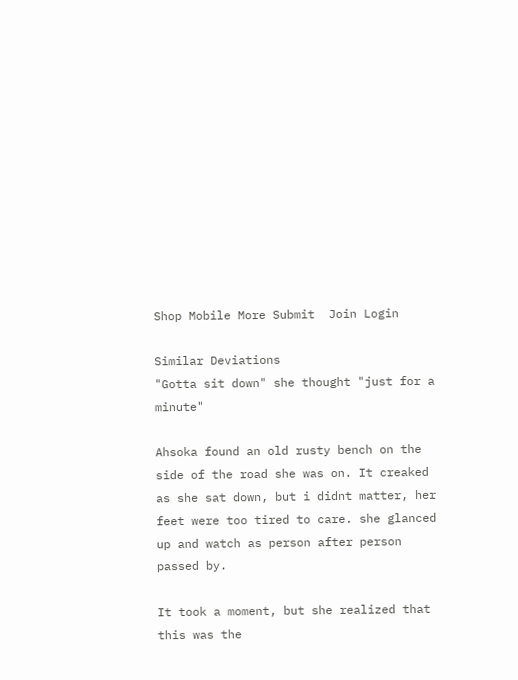Shop Mobile More Submit  Join Login

Similar Deviations
"Gotta sit down" she thought "just for a minute"

Ahsoka found an old rusty bench on the side of the road she was on. It creaked as she sat down, but i didnt matter, her feet were too tired to care. she glanced up and watch as person after person passed by.

It took a moment, but she realized that this was the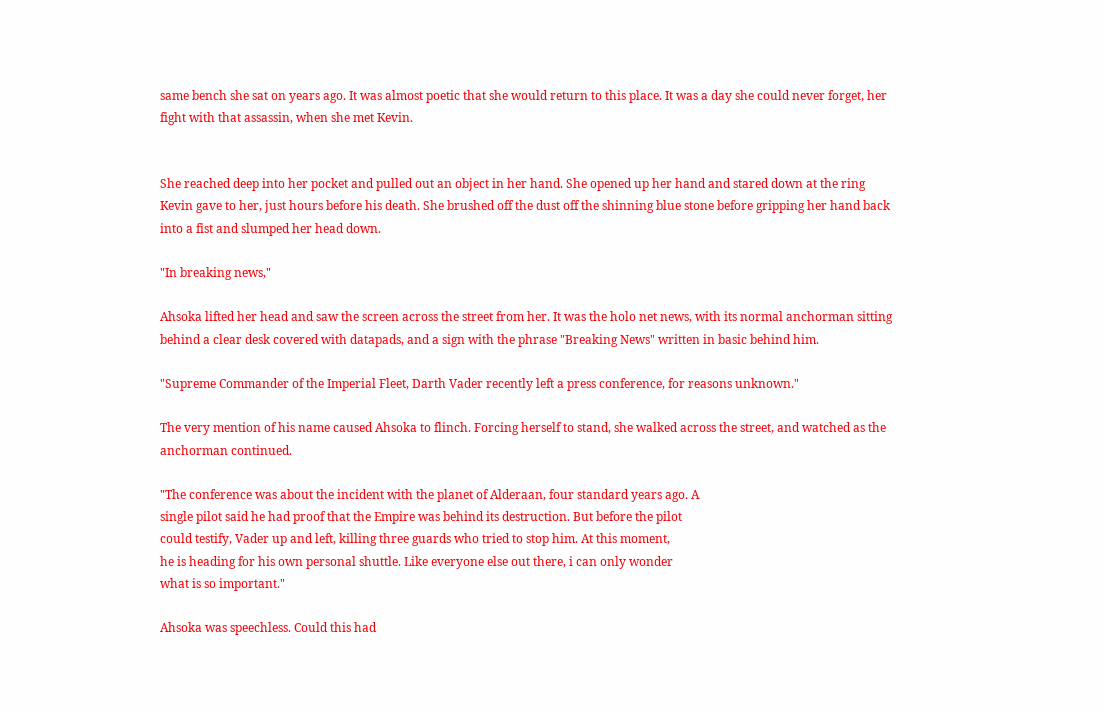same bench she sat on years ago. It was almost poetic that she would return to this place. It was a day she could never forget, her fight with that assassin, when she met Kevin.


She reached deep into her pocket and pulled out an object in her hand. She opened up her hand and stared down at the ring Kevin gave to her, just hours before his death. She brushed off the dust off the shinning blue stone before gripping her hand back into a fist and slumped her head down.

"In breaking news,"

Ahsoka lifted her head and saw the screen across the street from her. It was the holo net news, with its normal anchorman sitting behind a clear desk covered with datapads, and a sign with the phrase "Breaking News" written in basic behind him.

"Supreme Commander of the Imperial Fleet, Darth Vader recently left a press conference, for reasons unknown."

The very mention of his name caused Ahsoka to flinch. Forcing herself to stand, she walked across the street, and watched as the anchorman continued.

"The conference was about the incident with the planet of Alderaan, four standard years ago. A
single pilot said he had proof that the Empire was behind its destruction. But before the pilot
could testify, Vader up and left, killing three guards who tried to stop him. At this moment,
he is heading for his own personal shuttle. Like everyone else out there, i can only wonder
what is so important."

Ahsoka was speechless. Could this had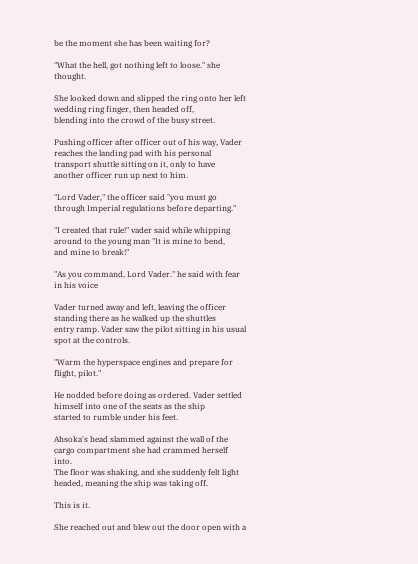be the moment she has been waiting for?

"What the hell, got nothing left to loose." she thought.

She looked down and slipped the ring onto her left wedding ring finger, then headed off,
blending into the crowd of the busy street.

Pushing officer after officer out of his way, Vader reaches the landing pad with his personal
transport shuttle sitting on it, only to have another officer run up next to him.

"Lord Vader," the officer said "you must go through Imperial regulations before departing."

"I created that rule!" vader said while whipping around to the young man "It is mine to bend,
and mine to break!"

"As you command, Lord Vader." he said with fear in his voice

Vader turned away and left, leaving the officer standing there as he walked up the shuttles
entry ramp. Vader saw the pilot sitting in his usual spot at the controls.

"Warm the hyperspace engines and prepare for flight, pilot."

He nodded before doing as ordered. Vader settled himself into one of the seats as the ship
started to rumble under his feet.

Ahsoka's head slammed against the wall of the cargo compartment she had crammed herself into.
The floor was shaking, and she suddenly felt light headed, meaning the ship was taking off.

This is it.

She reached out and blew out the door open with a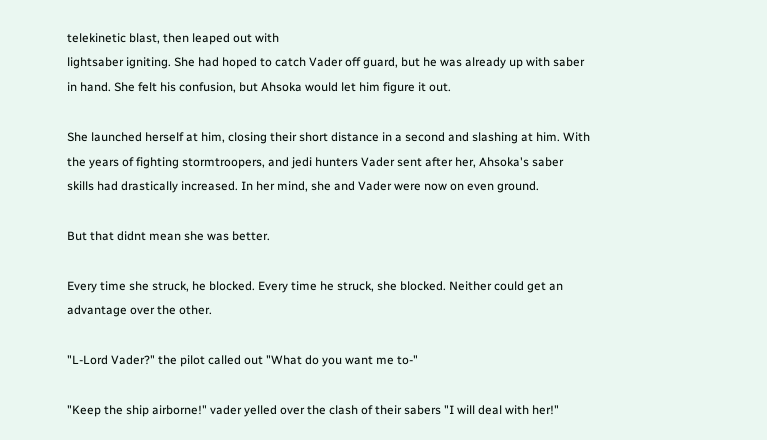telekinetic blast, then leaped out with
lightsaber igniting. She had hoped to catch Vader off guard, but he was already up with saber
in hand. She felt his confusion, but Ahsoka would let him figure it out.

She launched herself at him, closing their short distance in a second and slashing at him. With
the years of fighting stormtroopers, and jedi hunters Vader sent after her, Ahsoka's saber
skills had drastically increased. In her mind, she and Vader were now on even ground.

But that didnt mean she was better.

Every time she struck, he blocked. Every time he struck, she blocked. Neither could get an
advantage over the other.

"L-Lord Vader?" the pilot called out "What do you want me to-"

"Keep the ship airborne!" vader yelled over the clash of their sabers "I will deal with her!"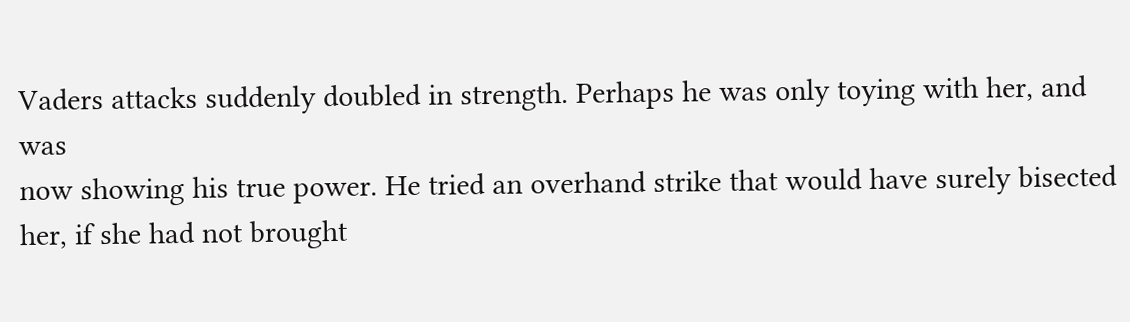Vaders attacks suddenly doubled in strength. Perhaps he was only toying with her, and was
now showing his true power. He tried an overhand strike that would have surely bisected
her, if she had not brought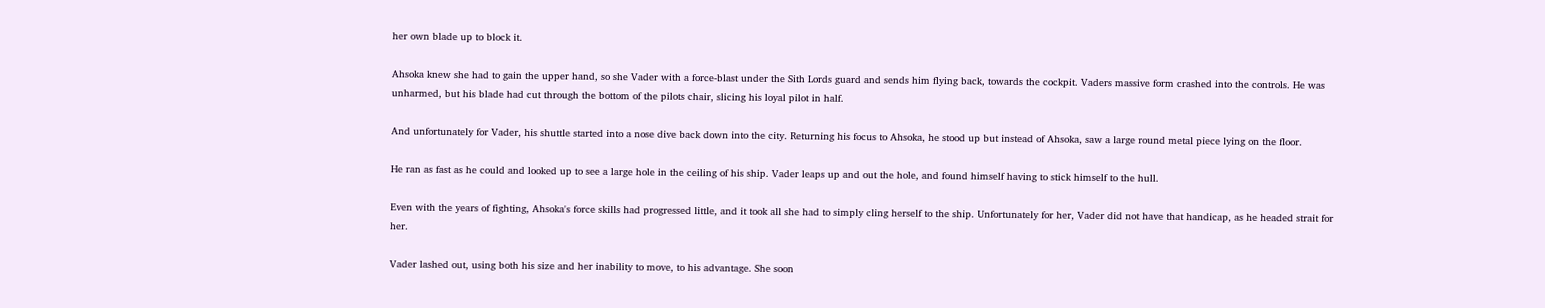her own blade up to block it.

Ahsoka knew she had to gain the upper hand, so she Vader with a force-blast under the Sith Lords guard and sends him flying back, towards the cockpit. Vaders massive form crashed into the controls. He was unharmed, but his blade had cut through the bottom of the pilots chair, slicing his loyal pilot in half.

And unfortunately for Vader, his shuttle started into a nose dive back down into the city. Returning his focus to Ahsoka, he stood up but instead of Ahsoka, saw a large round metal piece lying on the floor.

He ran as fast as he could and looked up to see a large hole in the ceiling of his ship. Vader leaps up and out the hole, and found himself having to stick himself to the hull.

Even with the years of fighting, Ahsoka's force skills had progressed little, and it took all she had to simply cling herself to the ship. Unfortunately for her, Vader did not have that handicap, as he headed strait for her.

Vader lashed out, using both his size and her inability to move, to his advantage. She soon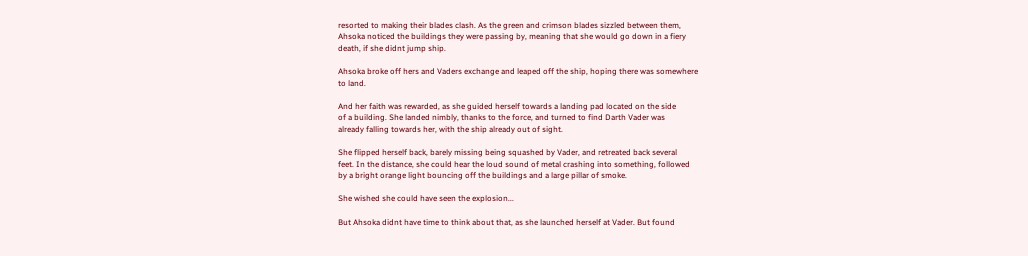resorted to making their blades clash. As the green and crimson blades sizzled between them,
Ahsoka noticed the buildings they were passing by, meaning that she would go down in a fiery
death, if she didnt jump ship.

Ahsoka broke off hers and Vaders exchange and leaped off the ship, hoping there was somewhere
to land.

And her faith was rewarded, as she guided herself towards a landing pad located on the side
of a building. She landed nimbly, thanks to the force, and turned to find Darth Vader was
already falling towards her, with the ship already out of sight.

She flipped herself back, barely missing being squashed by Vader, and retreated back several
feet. In the distance, she could hear the loud sound of metal crashing into something, followed
by a bright orange light bouncing off the buildings and a large pillar of smoke.

She wished she could have seen the explosion...

But Ahsoka didnt have time to think about that, as she launched herself at Vader. But found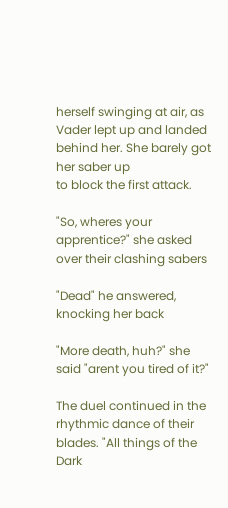herself swinging at air, as Vader lept up and landed behind her. She barely got her saber up
to block the first attack.

"So, wheres your apprentice?" she asked over their clashing sabers

"Dead" he answered, knocking her back

"More death, huh?" she said "arent you tired of it?"

The duel continued in the rhythmic dance of their blades. "All things of the Dark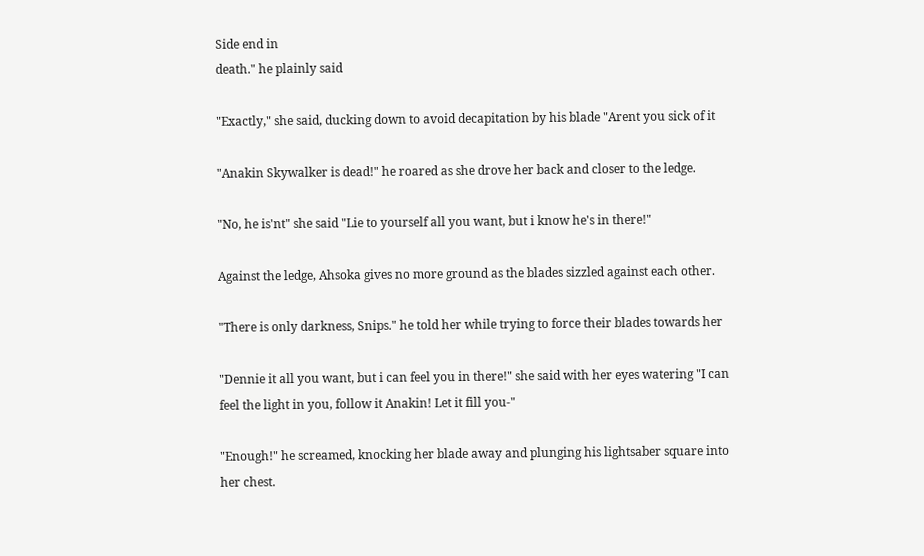Side end in
death." he plainly said

"Exactly," she said, ducking down to avoid decapitation by his blade "Arent you sick of it

"Anakin Skywalker is dead!" he roared as she drove her back and closer to the ledge.

"No, he is'nt" she said "Lie to yourself all you want, but i know he's in there!"

Against the ledge, Ahsoka gives no more ground as the blades sizzled against each other.

"There is only darkness, Snips." he told her while trying to force their blades towards her

"Dennie it all you want, but i can feel you in there!" she said with her eyes watering "I can
feel the light in you, follow it Anakin! Let it fill you-"

"Enough!" he screamed, knocking her blade away and plunging his lightsaber square into her chest.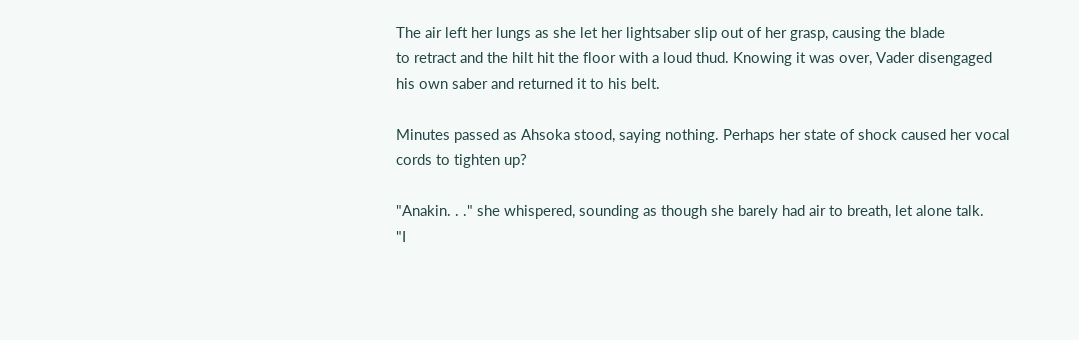The air left her lungs as she let her lightsaber slip out of her grasp, causing the blade
to retract and the hilt hit the floor with a loud thud. Knowing it was over, Vader disengaged
his own saber and returned it to his belt.

Minutes passed as Ahsoka stood, saying nothing. Perhaps her state of shock caused her vocal
cords to tighten up?

"Anakin. . ." she whispered, sounding as though she barely had air to breath, let alone talk.
"I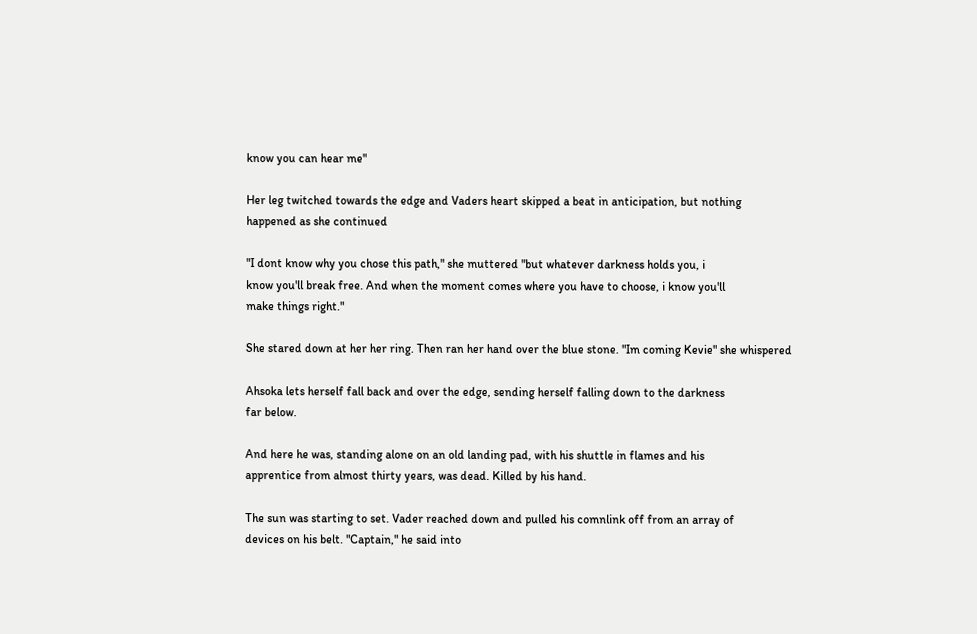know you can hear me"

Her leg twitched towards the edge and Vaders heart skipped a beat in anticipation, but nothing
happened as she continued

"I dont know why you chose this path," she muttered "but whatever darkness holds you, i
know you'll break free. And when the moment comes where you have to choose, i know you'll
make things right."

She stared down at her her ring. Then ran her hand over the blue stone. "Im coming Kevie" she whispered

Ahsoka lets herself fall back and over the edge, sending herself falling down to the darkness
far below.

And here he was, standing alone on an old landing pad, with his shuttle in flames and his
apprentice from almost thirty years, was dead. Killed by his hand.

The sun was starting to set. Vader reached down and pulled his comnlink off from an array of
devices on his belt. "Captain," he said into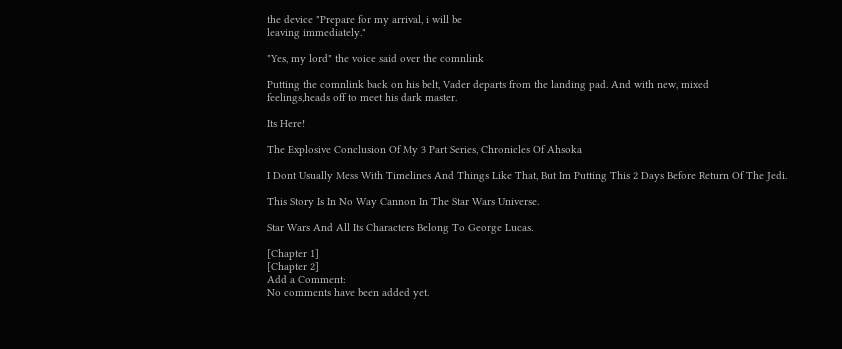the device "Prepare for my arrival, i will be
leaving immediately."

"Yes, my lord" the voice said over the comnlink

Putting the comnlink back on his belt, Vader departs from the landing pad. And with new, mixed
feelings,heads off to meet his dark master.

Its Here!

The Explosive Conclusion Of My 3 Part Series, Chronicles Of Ahsoka

I Dont Usually Mess With Timelines And Things Like That, But Im Putting This 2 Days Before Return Of The Jedi.

This Story Is In No Way Cannon In The Star Wars Universe.

Star Wars And All Its Characters Belong To George Lucas.

[Chapter 1]
[Chapter 2]
Add a Comment:
No comments have been added yet.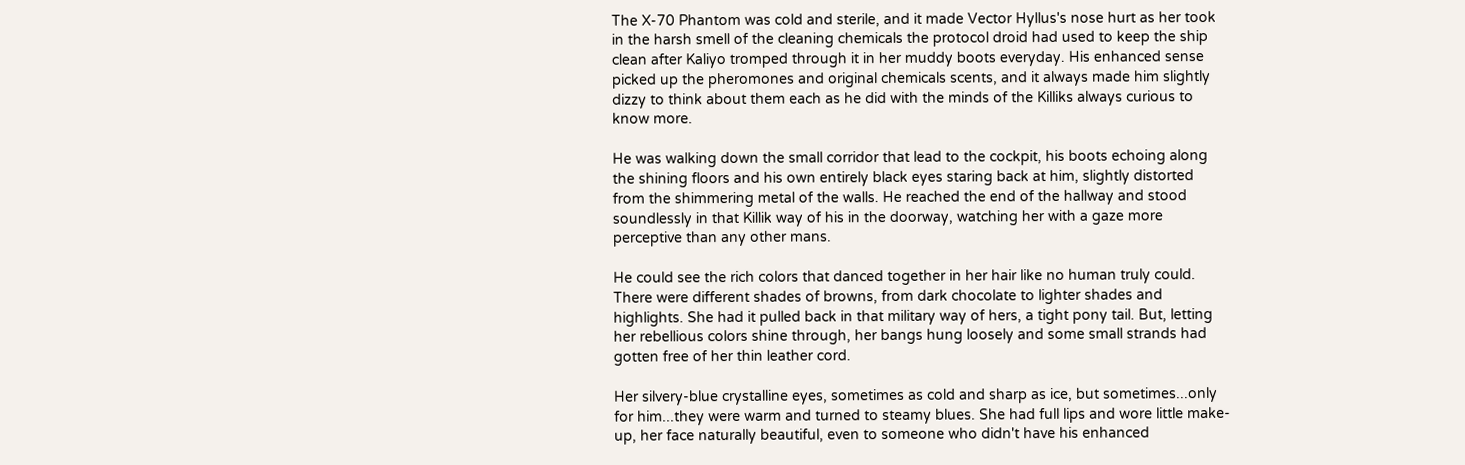The X-70 Phantom was cold and sterile, and it made Vector Hyllus's nose hurt as her took in the harsh smell of the cleaning chemicals the protocol droid had used to keep the ship clean after Kaliyo tromped through it in her muddy boots everyday. His enhanced sense picked up the pheromones and original chemicals scents, and it always made him slightly dizzy to think about them each as he did with the minds of the Killiks always curious to know more.

He was walking down the small corridor that lead to the cockpit, his boots echoing along the shining floors and his own entirely black eyes staring back at him, slightly distorted from the shimmering metal of the walls. He reached the end of the hallway and stood soundlessly in that Killik way of his in the doorway, watching her with a gaze more perceptive than any other mans.

He could see the rich colors that danced together in her hair like no human truly could. There were different shades of browns, from dark chocolate to lighter shades and highlights. She had it pulled back in that military way of hers, a tight pony tail. But, letting her rebellious colors shine through, her bangs hung loosely and some small strands had gotten free of her thin leather cord.

Her silvery-blue crystalline eyes, sometimes as cold and sharp as ice, but sometimes...only for him...they were warm and turned to steamy blues. She had full lips and wore little make-up, her face naturally beautiful, even to someone who didn't have his enhanced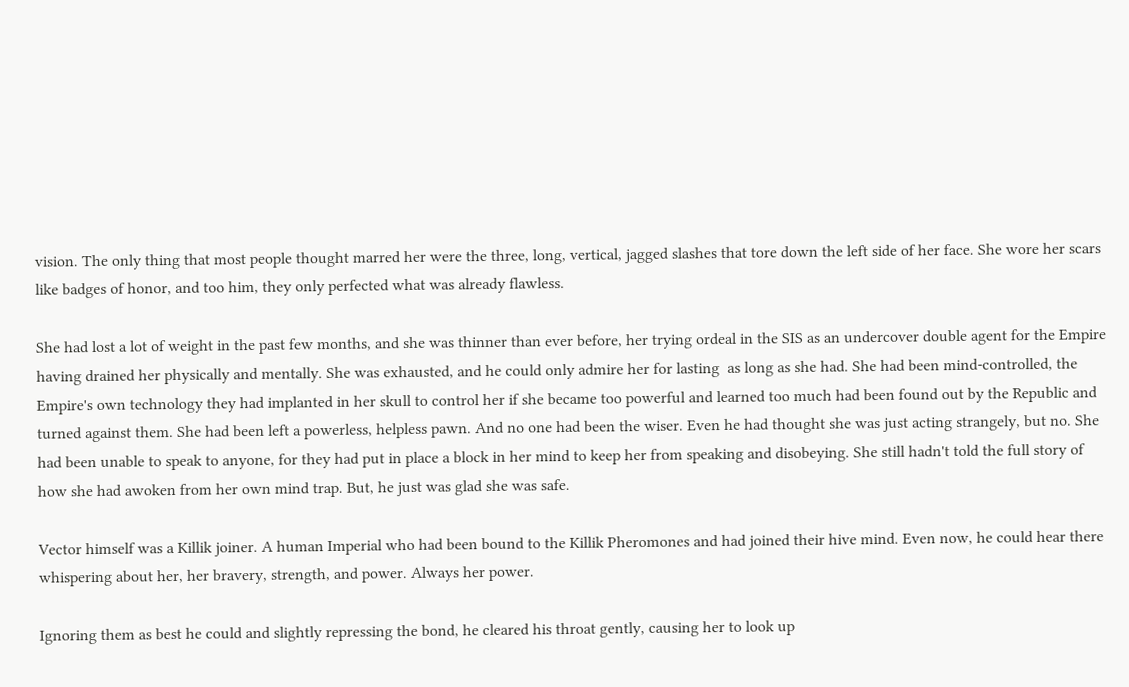vision. The only thing that most people thought marred her were the three, long, vertical, jagged slashes that tore down the left side of her face. She wore her scars like badges of honor, and too him, they only perfected what was already flawless.

She had lost a lot of weight in the past few months, and she was thinner than ever before, her trying ordeal in the SIS as an undercover double agent for the Empire having drained her physically and mentally. She was exhausted, and he could only admire her for lasting  as long as she had. She had been mind-controlled, the Empire's own technology they had implanted in her skull to control her if she became too powerful and learned too much had been found out by the Republic and turned against them. She had been left a powerless, helpless pawn. And no one had been the wiser. Even he had thought she was just acting strangely, but no. She had been unable to speak to anyone, for they had put in place a block in her mind to keep her from speaking and disobeying. She still hadn't told the full story of how she had awoken from her own mind trap. But, he just was glad she was safe.

Vector himself was a Killik joiner. A human Imperial who had been bound to the Killik Pheromones and had joined their hive mind. Even now, he could hear there whispering about her, her bravery, strength, and power. Always her power.

Ignoring them as best he could and slightly repressing the bond, he cleared his throat gently, causing her to look up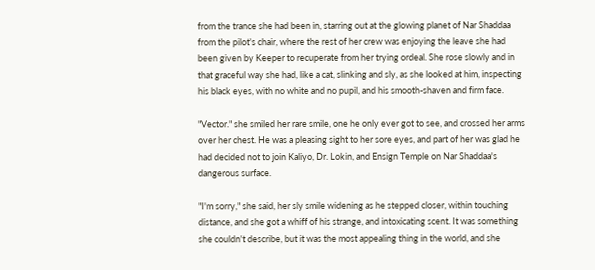from the trance she had been in, starring out at the glowing planet of Nar Shaddaa from the pilot's chair, where the rest of her crew was enjoying the leave she had been given by Keeper to recuperate from her trying ordeal. She rose slowly and in that graceful way she had, like a cat, slinking and sly, as she looked at him, inspecting his black eyes, with no white and no pupil, and his smooth-shaven and firm face.

"Vector." she smiled her rare smile, one he only ever got to see, and crossed her arms over her chest. He was a pleasing sight to her sore eyes, and part of her was glad he had decided not to join Kaliyo, Dr. Lokin, and Ensign Temple on Nar Shaddaa's dangerous surface.

"I'm sorry," she said, her sly smile widening as he stepped closer, within touching distance, and she got a whiff of his strange, and intoxicating scent. It was something she couldn't describe, but it was the most appealing thing in the world, and she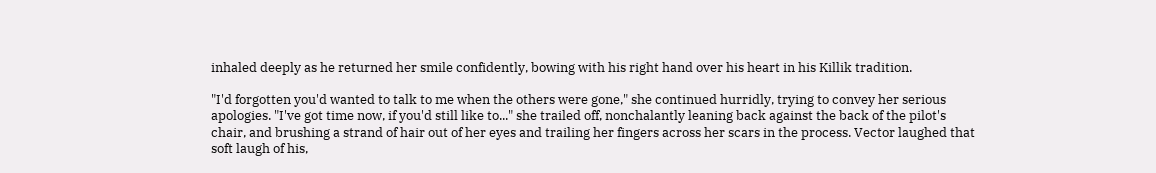inhaled deeply as he returned her smile confidently, bowing with his right hand over his heart in his Killik tradition.

"I'd forgotten you'd wanted to talk to me when the others were gone," she continued hurridly, trying to convey her serious apologies. "I've got time now, if you'd still like to..." she trailed off, nonchalantly leaning back against the back of the pilot's chair, and brushing a strand of hair out of her eyes and trailing her fingers across her scars in the process. Vector laughed that soft laugh of his,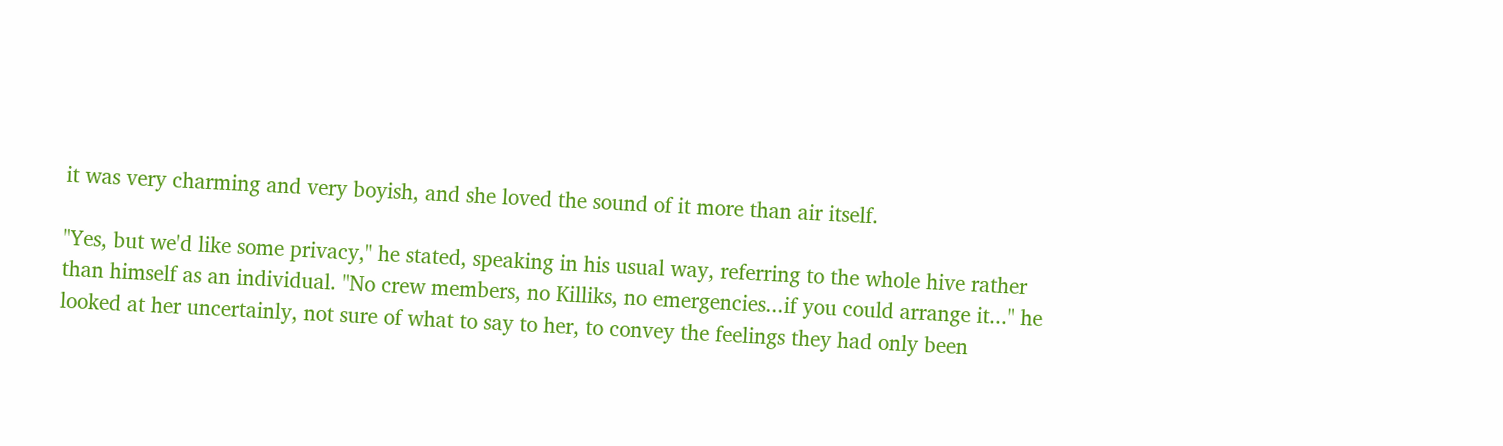it was very charming and very boyish, and she loved the sound of it more than air itself.

"Yes, but we'd like some privacy," he stated, speaking in his usual way, referring to the whole hive rather than himself as an individual. "No crew members, no Killiks, no emergencies...if you could arrange it..." he looked at her uncertainly, not sure of what to say to her, to convey the feelings they had only been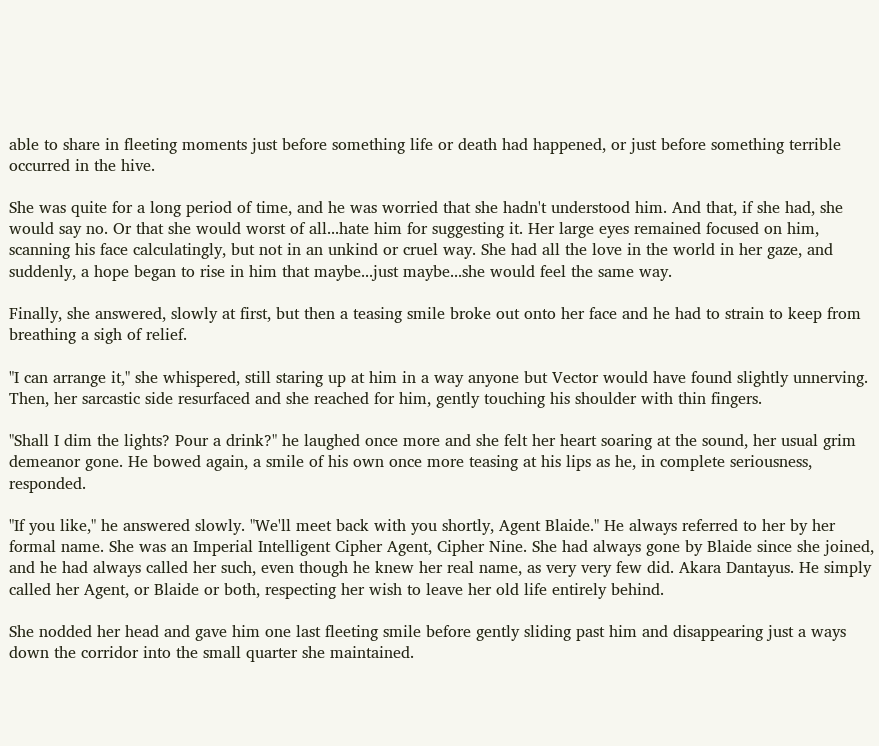able to share in fleeting moments just before something life or death had happened, or just before something terrible occurred in the hive.

She was quite for a long period of time, and he was worried that she hadn't understood him. And that, if she had, she would say no. Or that she would worst of all...hate him for suggesting it. Her large eyes remained focused on him, scanning his face calculatingly, but not in an unkind or cruel way. She had all the love in the world in her gaze, and suddenly, a hope began to rise in him that maybe...just maybe...she would feel the same way.

Finally, she answered, slowly at first, but then a teasing smile broke out onto her face and he had to strain to keep from breathing a sigh of relief.

"I can arrange it," she whispered, still staring up at him in a way anyone but Vector would have found slightly unnerving. Then, her sarcastic side resurfaced and she reached for him, gently touching his shoulder with thin fingers.

"Shall I dim the lights? Pour a drink?" he laughed once more and she felt her heart soaring at the sound, her usual grim demeanor gone. He bowed again, a smile of his own once more teasing at his lips as he, in complete seriousness, responded.

"If you like," he answered slowly. "We'll meet back with you shortly, Agent Blaide." He always referred to her by her formal name. She was an Imperial Intelligent Cipher Agent, Cipher Nine. She had always gone by Blaide since she joined, and he had always called her such, even though he knew her real name, as very very few did. Akara Dantayus. He simply called her Agent, or Blaide or both, respecting her wish to leave her old life entirely behind.

She nodded her head and gave him one last fleeting smile before gently sliding past him and disappearing just a ways down the corridor into the small quarter she maintained.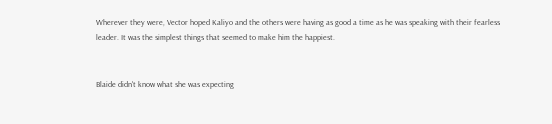Wherever they were, Vector hoped Kaliyo and the others were having as good a time as he was speaking with their fearless leader. It was the simplest things that seemed to make him the happiest.


Blaide didn't know what she was expecting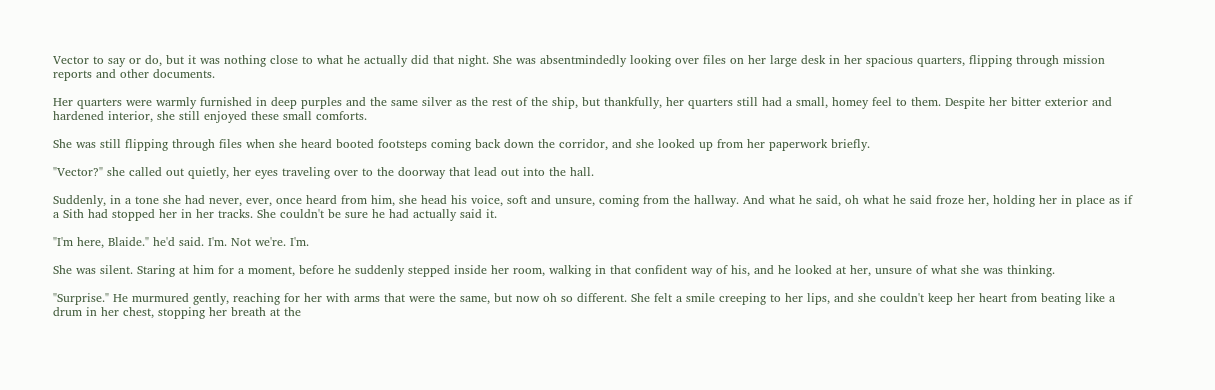Vector to say or do, but it was nothing close to what he actually did that night. She was absentmindedly looking over files on her large desk in her spacious quarters, flipping through mission reports and other documents.

Her quarters were warmly furnished in deep purples and the same silver as the rest of the ship, but thankfully, her quarters still had a small, homey feel to them. Despite her bitter exterior and hardened interior, she still enjoyed these small comforts.

She was still flipping through files when she heard booted footsteps coming back down the corridor, and she looked up from her paperwork briefly.

"Vector?" she called out quietly, her eyes traveling over to the doorway that lead out into the hall.

Suddenly, in a tone she had never, ever, once heard from him, she head his voice, soft and unsure, coming from the hallway. And what he said, oh what he said froze her, holding her in place as if a Sith had stopped her in her tracks. She couldn't be sure he had actually said it.

"I'm here, Blaide." he'd said. I'm. Not we're. I'm.

She was silent. Staring at him for a moment, before he suddenly stepped inside her room, walking in that confident way of his, and he looked at her, unsure of what she was thinking.

"Surprise." He murmured gently, reaching for her with arms that were the same, but now oh so different. She felt a smile creeping to her lips, and she couldn't keep her heart from beating like a drum in her chest, stopping her breath at the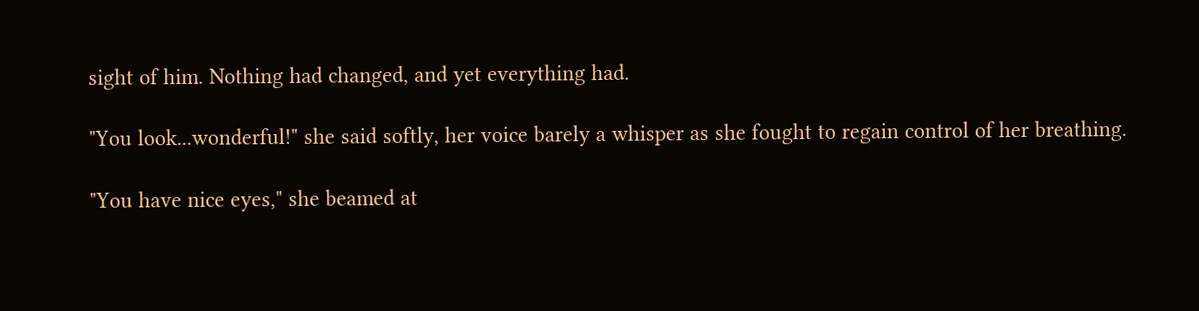sight of him. Nothing had changed, and yet everything had.

"You look...wonderful!" she said softly, her voice barely a whisper as she fought to regain control of her breathing.

"You have nice eyes," she beamed at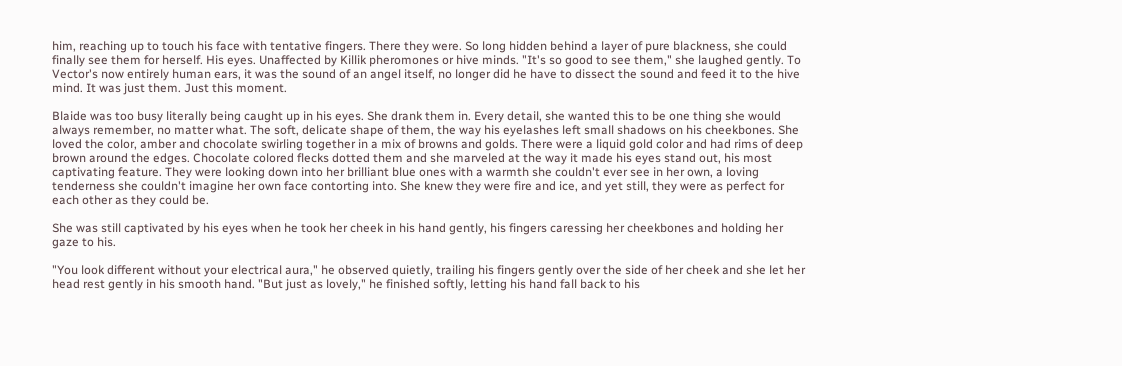him, reaching up to touch his face with tentative fingers. There they were. So long hidden behind a layer of pure blackness, she could finally see them for herself. His eyes. Unaffected by Killik pheromones or hive minds. "It's so good to see them," she laughed gently. To Vector's now entirely human ears, it was the sound of an angel itself, no longer did he have to dissect the sound and feed it to the hive mind. It was just them. Just this moment.

Blaide was too busy literally being caught up in his eyes. She drank them in. Every detail, she wanted this to be one thing she would always remember, no matter what. The soft, delicate shape of them, the way his eyelashes left small shadows on his cheekbones. She loved the color, amber and chocolate swirling together in a mix of browns and golds. There were a liquid gold color and had rims of deep brown around the edges. Chocolate colored flecks dotted them and she marveled at the way it made his eyes stand out, his most captivating feature. They were looking down into her brilliant blue ones with a warmth she couldn't ever see in her own, a loving tenderness she couldn't imagine her own face contorting into. She knew they were fire and ice, and yet still, they were as perfect for each other as they could be.

She was still captivated by his eyes when he took her cheek in his hand gently, his fingers caressing her cheekbones and holding her gaze to his.

"You look different without your electrical aura," he observed quietly, trailing his fingers gently over the side of her cheek and she let her head rest gently in his smooth hand. "But just as lovely," he finished softly, letting his hand fall back to his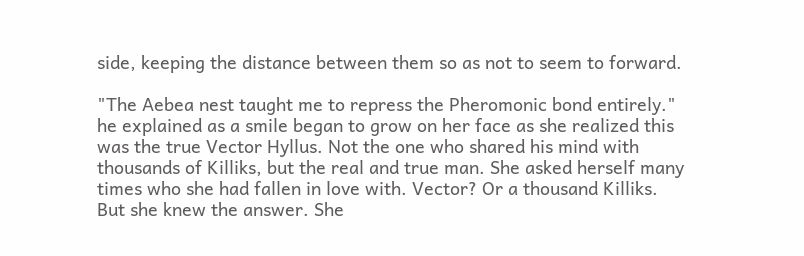side, keeping the distance between them so as not to seem to forward.

"The Aebea nest taught me to repress the Pheromonic bond entirely." he explained as a smile began to grow on her face as she realized this was the true Vector Hyllus. Not the one who shared his mind with thousands of Killiks, but the real and true man. She asked herself many times who she had fallen in love with. Vector? Or a thousand Killiks. But she knew the answer. She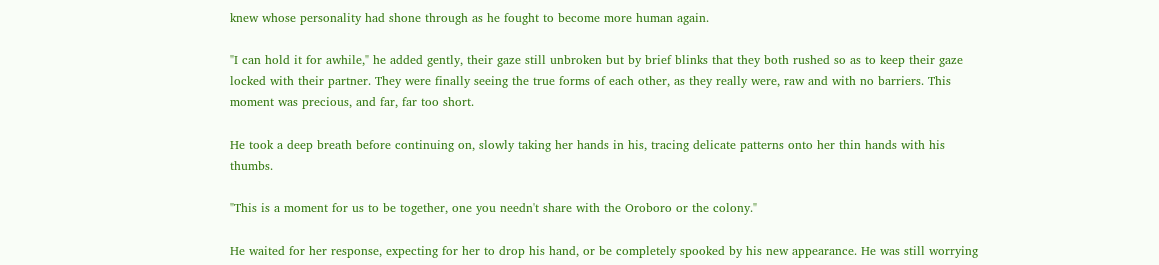knew whose personality had shone through as he fought to become more human again.

"I can hold it for awhile," he added gently, their gaze still unbroken but by brief blinks that they both rushed so as to keep their gaze locked with their partner. They were finally seeing the true forms of each other, as they really were, raw and with no barriers. This moment was precious, and far, far too short.

He took a deep breath before continuing on, slowly taking her hands in his, tracing delicate patterns onto her thin hands with his thumbs.

"This is a moment for us to be together, one you needn't share with the Oroboro or the colony."

He waited for her response, expecting for her to drop his hand, or be completely spooked by his new appearance. He was still worrying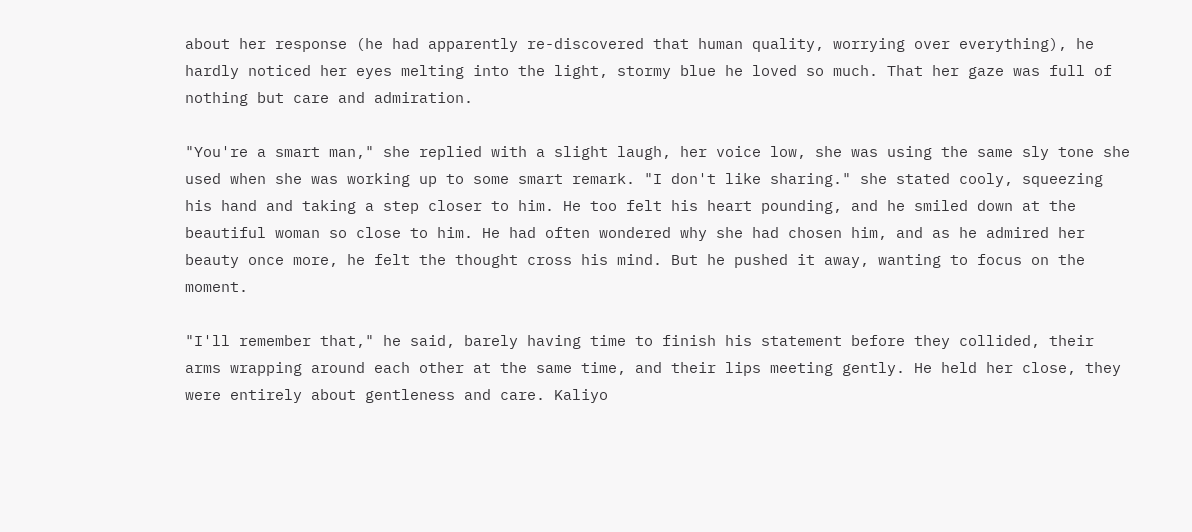about her response (he had apparently re-discovered that human quality, worrying over everything), he hardly noticed her eyes melting into the light, stormy blue he loved so much. That her gaze was full of nothing but care and admiration.

"You're a smart man," she replied with a slight laugh, her voice low, she was using the same sly tone she used when she was working up to some smart remark. "I don't like sharing." she stated cooly, squeezing his hand and taking a step closer to him. He too felt his heart pounding, and he smiled down at the beautiful woman so close to him. He had often wondered why she had chosen him, and as he admired her beauty once more, he felt the thought cross his mind. But he pushed it away, wanting to focus on the moment.

"I'll remember that," he said, barely having time to finish his statement before they collided, their arms wrapping around each other at the same time, and their lips meeting gently. He held her close, they were entirely about gentleness and care. Kaliyo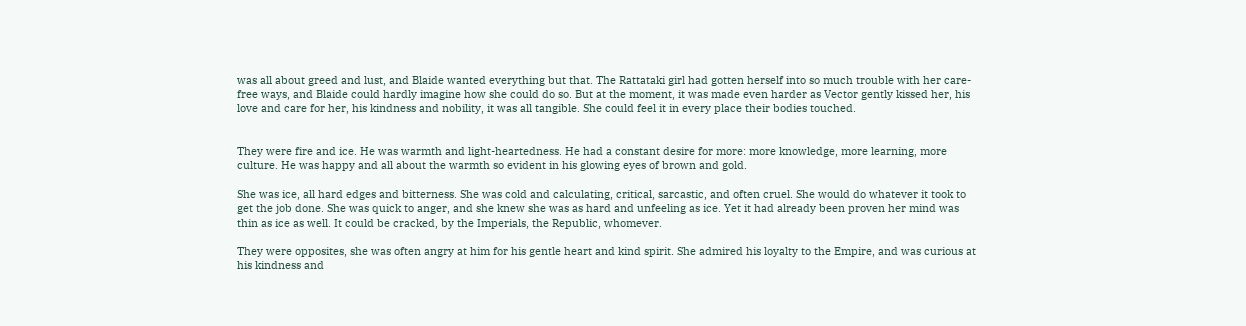was all about greed and lust, and Blaide wanted everything but that. The Rattataki girl had gotten herself into so much trouble with her care-free ways, and Blaide could hardly imagine how she could do so. But at the moment, it was made even harder as Vector gently kissed her, his love and care for her, his kindness and nobility, it was all tangible. She could feel it in every place their bodies touched.


They were fire and ice. He was warmth and light-heartedness. He had a constant desire for more: more knowledge, more learning, more culture. He was happy and all about the warmth so evident in his glowing eyes of brown and gold.

She was ice, all hard edges and bitterness. She was cold and calculating, critical, sarcastic, and often cruel. She would do whatever it took to get the job done. She was quick to anger, and she knew she was as hard and unfeeling as ice. Yet it had already been proven her mind was thin as ice as well. It could be cracked, by the Imperials, the Republic, whomever.

They were opposites, she was often angry at him for his gentle heart and kind spirit. She admired his loyalty to the Empire, and was curious at his kindness and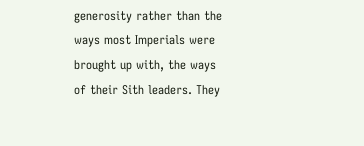generosity rather than the ways most Imperials were brought up with, the ways of their Sith leaders. They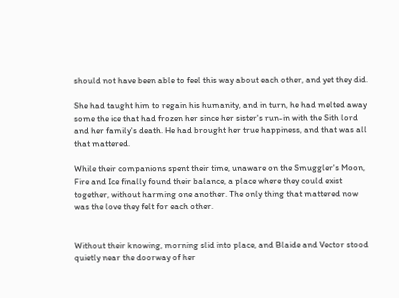should not have been able to feel this way about each other, and yet they did.

She had taught him to regain his humanity, and in turn, he had melted away some the ice that had frozen her since her sister's run-in with the Sith lord and her family's death. He had brought her true happiness, and that was all that mattered.

While their companions spent their time, unaware on the Smuggler's Moon, Fire and Ice finally found their balance, a place where they could exist together, without harming one another. The only thing that mattered now was the love they felt for each other.


Without their knowing, morning slid into place, and Blaide and Vector stood quietly near the doorway of her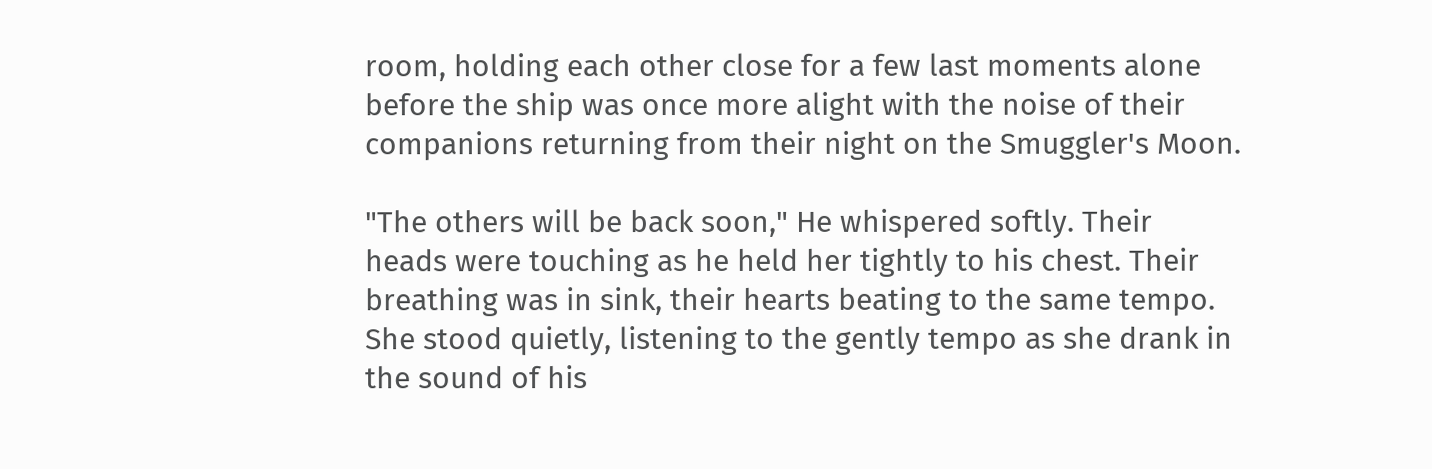room, holding each other close for a few last moments alone before the ship was once more alight with the noise of their companions returning from their night on the Smuggler's Moon.

"The others will be back soon," He whispered softly. Their heads were touching as he held her tightly to his chest. Their breathing was in sink, their hearts beating to the same tempo. She stood quietly, listening to the gently tempo as she drank in the sound of his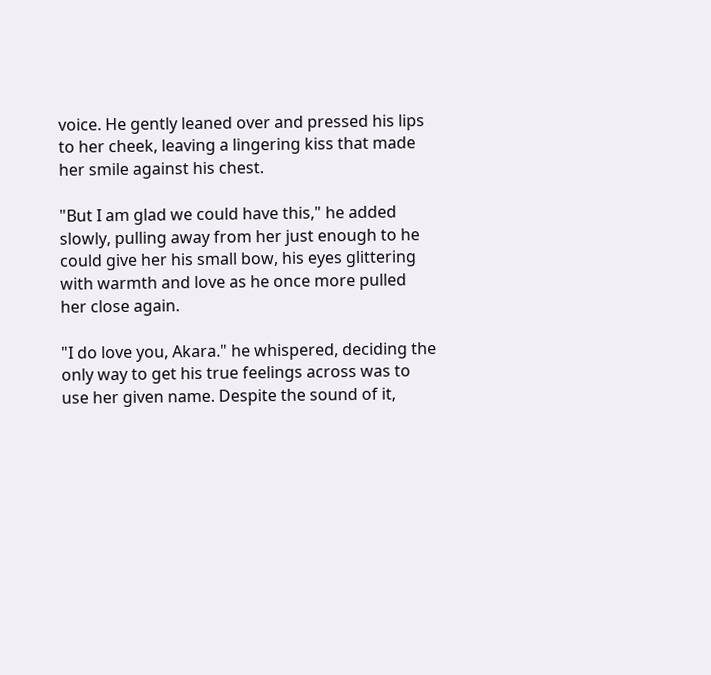voice. He gently leaned over and pressed his lips to her cheek, leaving a lingering kiss that made her smile against his chest.

"But I am glad we could have this," he added slowly, pulling away from her just enough to he could give her his small bow, his eyes glittering with warmth and love as he once more pulled her close again.

"I do love you, Akara." he whispered, deciding the only way to get his true feelings across was to use her given name. Despite the sound of it,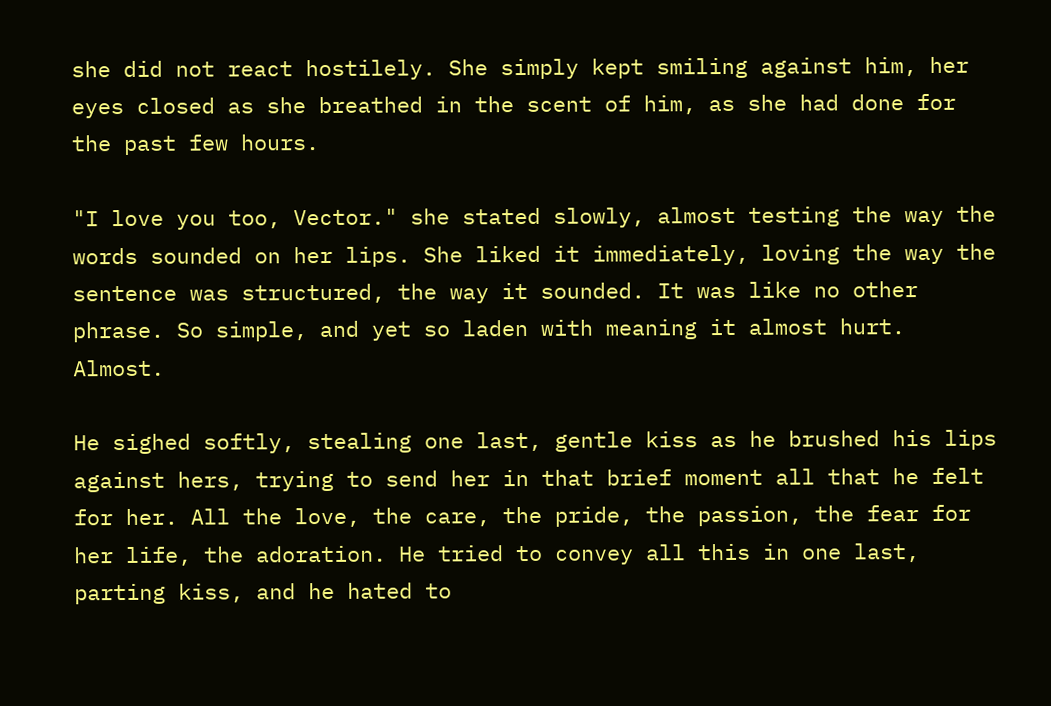she did not react hostilely. She simply kept smiling against him, her eyes closed as she breathed in the scent of him, as she had done for the past few hours.

"I love you too, Vector." she stated slowly, almost testing the way the words sounded on her lips. She liked it immediately, loving the way the sentence was structured, the way it sounded. It was like no other phrase. So simple, and yet so laden with meaning it almost hurt. Almost.

He sighed softly, stealing one last, gentle kiss as he brushed his lips against hers, trying to send her in that brief moment all that he felt for her. All the love, the care, the pride, the passion, the fear for her life, the adoration. He tried to convey all this in one last, parting kiss, and he hated to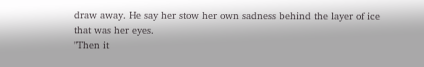draw away. He say her stow her own sadness behind the layer of ice that was her eyes.
"Then it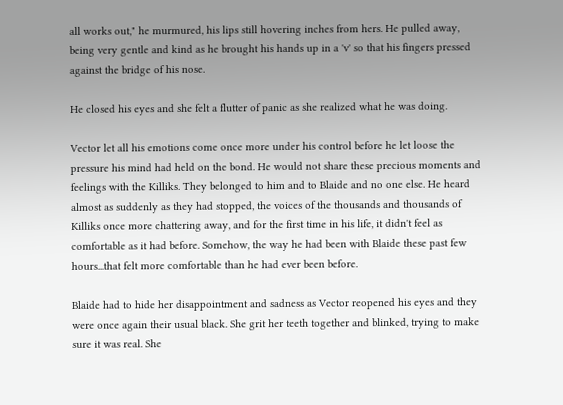all works out," he murmured, his lips still hovering inches from hers. He pulled away, being very gentle and kind as he brought his hands up in a 'v' so that his fingers pressed against the bridge of his nose.

He closed his eyes and she felt a flutter of panic as she realized what he was doing.

Vector let all his emotions come once more under his control before he let loose the pressure his mind had held on the bond. He would not share these precious moments and feelings with the Killiks. They belonged to him and to Blaide and no one else. He heard almost as suddenly as they had stopped, the voices of the thousands and thousands of Killiks once more chattering away, and for the first time in his life, it didn't feel as comfortable as it had before. Somehow, the way he had been with Blaide these past few hours...that felt more comfortable than he had ever been before.

Blaide had to hide her disappointment and sadness as Vector reopened his eyes and they were once again their usual black. She grit her teeth together and blinked, trying to make sure it was real. She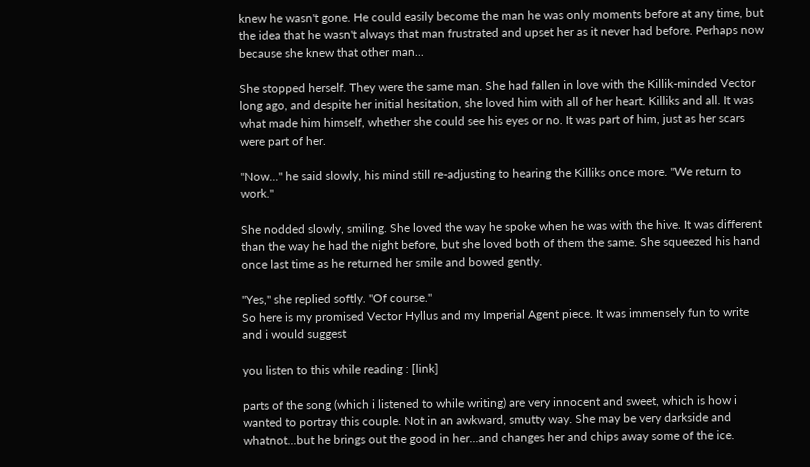knew he wasn't gone. He could easily become the man he was only moments before at any time, but the idea that he wasn't always that man frustrated and upset her as it never had before. Perhaps now because she knew that other man...

She stopped herself. They were the same man. She had fallen in love with the Killik-minded Vector long ago, and despite her initial hesitation, she loved him with all of her heart. Killiks and all. It was what made him himself, whether she could see his eyes or no. It was part of him, just as her scars were part of her.

"Now..." he said slowly, his mind still re-adjusting to hearing the Killiks once more. "We return to work."

She nodded slowly, smiling. She loved the way he spoke when he was with the hive. It was different than the way he had the night before, but she loved both of them the same. She squeezed his hand once last time as he returned her smile and bowed gently.

"Yes," she replied softly. "Of course."
So here is my promised Vector Hyllus and my Imperial Agent piece. It was immensely fun to write and i would suggest

you listen to this while reading : [link]

parts of the song (which i listened to while writing) are very innocent and sweet, which is how i wanted to portray this couple. Not in an awkward, smutty way. She may be very darkside and whatnot...but he brings out the good in her...and changes her and chips away some of the ice.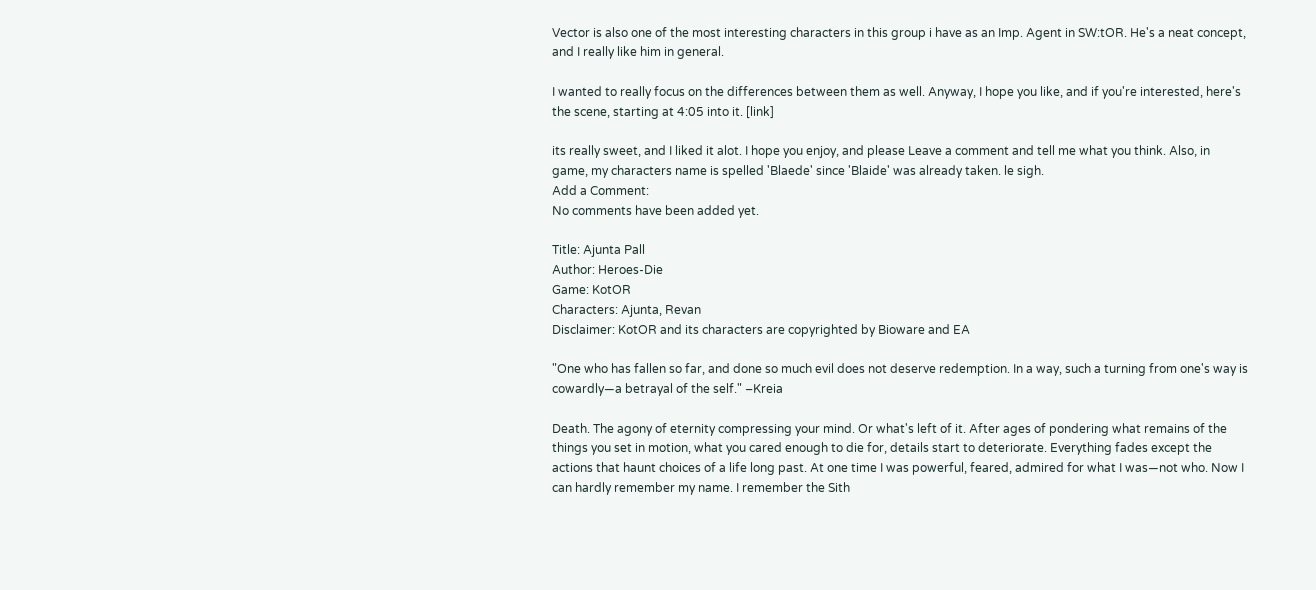Vector is also one of the most interesting characters in this group i have as an Imp. Agent in SW:tOR. He's a neat concept, and I really like him in general.

I wanted to really focus on the differences between them as well. Anyway, I hope you like, and if you're interested, here's the scene, starting at 4:05 into it. [link]

its really sweet, and I liked it alot. I hope you enjoy, and please Leave a comment and tell me what you think. Also, in game, my characters name is spelled 'Blaede' since 'Blaide' was already taken. le sigh.
Add a Comment:
No comments have been added yet.

Title: Ajunta Pall
Author: Heroes-Die
Game: KotOR
Characters: Ajunta, Revan
Disclaimer: KotOR and its characters are copyrighted by Bioware and EA

"One who has fallen so far, and done so much evil does not deserve redemption. In a way, such a turning from one's way is cowardly—a betrayal of the self." –Kreia

Death. The agony of eternity compressing your mind. Or what's left of it. After ages of pondering what remains of the things you set in motion, what you cared enough to die for, details start to deteriorate. Everything fades except the actions that haunt choices of a life long past. At one time I was powerful, feared, admired for what I was—not who. Now I can hardly remember my name. I remember the Sith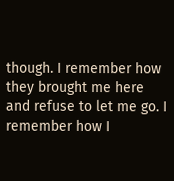though. I remember how they brought me here and refuse to let me go. I remember how I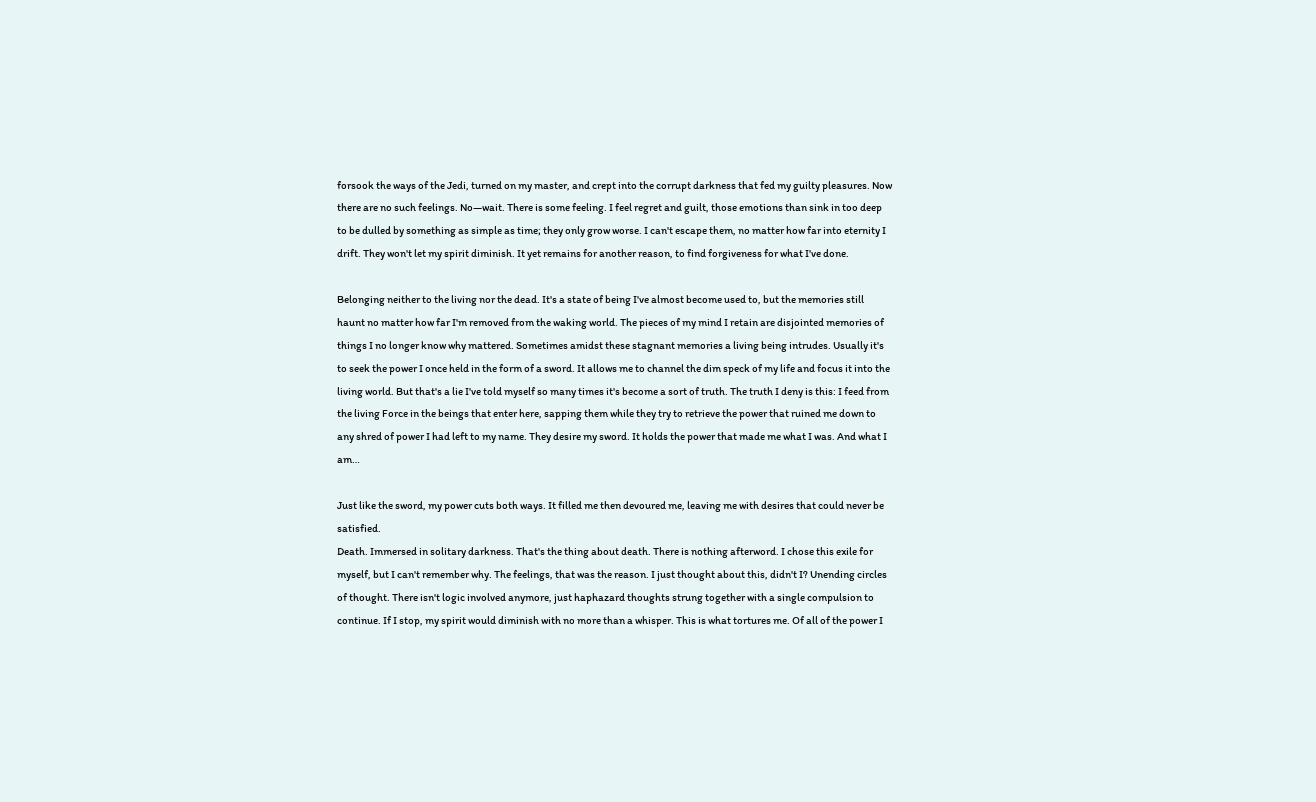forsook the ways of the Jedi, turned on my master, and crept into the corrupt darkness that fed my guilty pleasures. Now there are no such feelings. No—wait. There is some feeling. I feel regret and guilt, those emotions than sink in too deep to be dulled by something as simple as time; they only grow worse. I can't escape them, no matter how far into eternity I drift. They won't let my spirit diminish. It yet remains for another reason, to find forgiveness for what I've done.

Belonging neither to the living nor the dead. It's a state of being I've almost become used to, but the memories still haunt no matter how far I'm removed from the waking world. The pieces of my mind I retain are disjointed memories of things I no longer know why mattered. Sometimes amidst these stagnant memories a living being intrudes. Usually it's to seek the power I once held in the form of a sword. It allows me to channel the dim speck of my life and focus it into the living world. But that's a lie I've told myself so many times it's become a sort of truth. The truth I deny is this: I feed from the living Force in the beings that enter here, sapping them while they try to retrieve the power that ruined me down to any shred of power I had left to my name. They desire my sword. It holds the power that made me what I was. And what I am…

Just like the sword, my power cuts both ways. It filled me then devoured me, leaving me with desires that could never be satisfied.
Death. Immersed in solitary darkness. That's the thing about death. There is nothing afterword. I chose this exile for myself, but I can't remember why. The feelings, that was the reason. I just thought about this, didn't I? Unending circles of thought. There isn't logic involved anymore, just haphazard thoughts strung together with a single compulsion to continue. If I stop, my spirit would diminish with no more than a whisper. This is what tortures me. Of all of the power I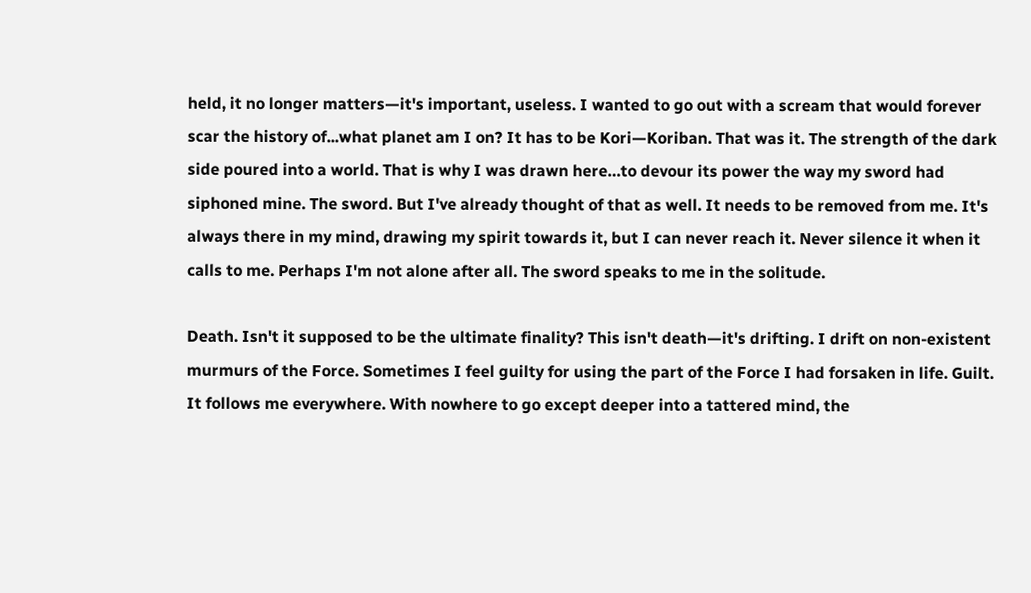held, it no longer matters—it's important, useless. I wanted to go out with a scream that would forever scar the history of...what planet am I on? It has to be Kori—Koriban. That was it. The strength of the dark side poured into a world. That is why I was drawn here…to devour its power the way my sword had siphoned mine. The sword. But I've already thought of that as well. It needs to be removed from me. It's always there in my mind, drawing my spirit towards it, but I can never reach it. Never silence it when it calls to me. Perhaps I'm not alone after all. The sword speaks to me in the solitude.

Death. Isn't it supposed to be the ultimate finality? This isn't death—it's drifting. I drift on non-existent murmurs of the Force. Sometimes I feel guilty for using the part of the Force I had forsaken in life. Guilt. It follows me everywhere. With nowhere to go except deeper into a tattered mind, the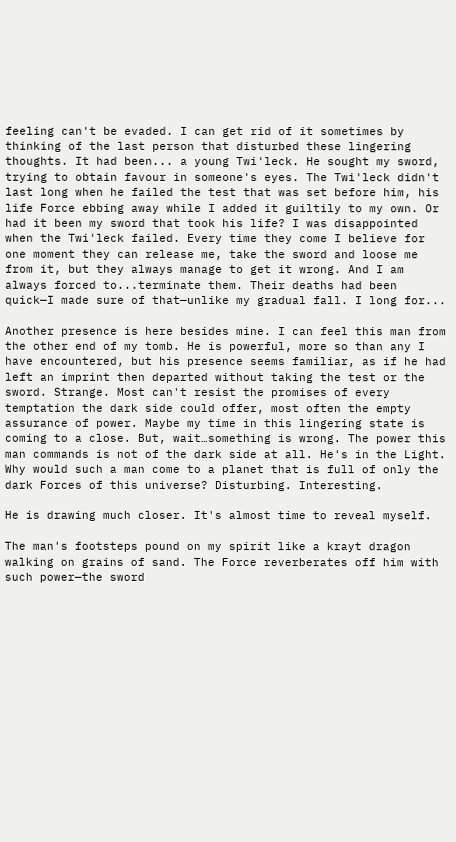feeling can't be evaded. I can get rid of it sometimes by thinking of the last person that disturbed these lingering thoughts. It had been... a young Twi'leck. He sought my sword, trying to obtain favour in someone's eyes. The Twi'leck didn't last long when he failed the test that was set before him, his life Force ebbing away while I added it guiltily to my own. Or had it been my sword that took his life? I was disappointed when the Twi'leck failed. Every time they come I believe for one moment they can release me, take the sword and loose me from it, but they always manage to get it wrong. And I am always forced to...terminate them. Their deaths had been quick—I made sure of that—unlike my gradual fall. I long for...

Another presence is here besides mine. I can feel this man from the other end of my tomb. He is powerful, more so than any I have encountered, but his presence seems familiar, as if he had left an imprint then departed without taking the test or the sword. Strange. Most can't resist the promises of every temptation the dark side could offer, most often the empty assurance of power. Maybe my time in this lingering state is coming to a close. But, wait…something is wrong. The power this man commands is not of the dark side at all. He's in the Light. Why would such a man come to a planet that is full of only the dark Forces of this universe? Disturbing. Interesting.

He is drawing much closer. It's almost time to reveal myself.

The man's footsteps pound on my spirit like a krayt dragon walking on grains of sand. The Force reverberates off him with such power—the sword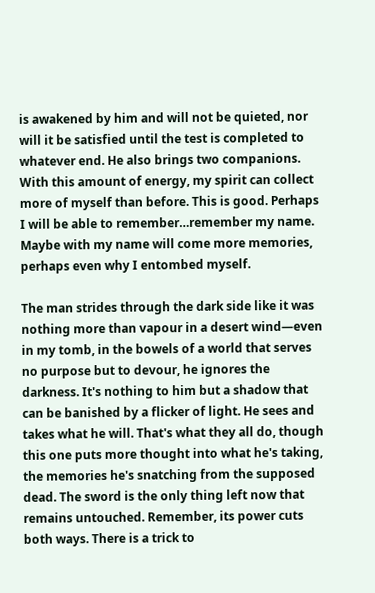is awakened by him and will not be quieted, nor will it be satisfied until the test is completed to whatever end. He also brings two companions. With this amount of energy, my spirit can collect more of myself than before. This is good. Perhaps I will be able to remember…remember my name. Maybe with my name will come more memories, perhaps even why I entombed myself.

The man strides through the dark side like it was nothing more than vapour in a desert wind—even in my tomb, in the bowels of a world that serves no purpose but to devour, he ignores the darkness. It's nothing to him but a shadow that can be banished by a flicker of light. He sees and takes what he will. That's what they all do, though this one puts more thought into what he's taking, the memories he's snatching from the supposed dead. The sword is the only thing left now that remains untouched. Remember, its power cuts both ways. There is a trick to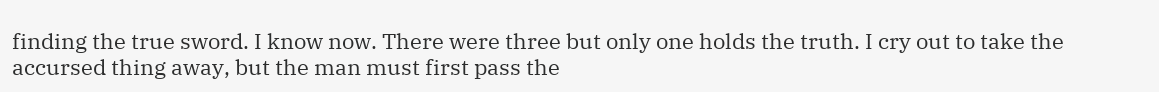finding the true sword. I know now. There were three but only one holds the truth. I cry out to take the accursed thing away, but the man must first pass the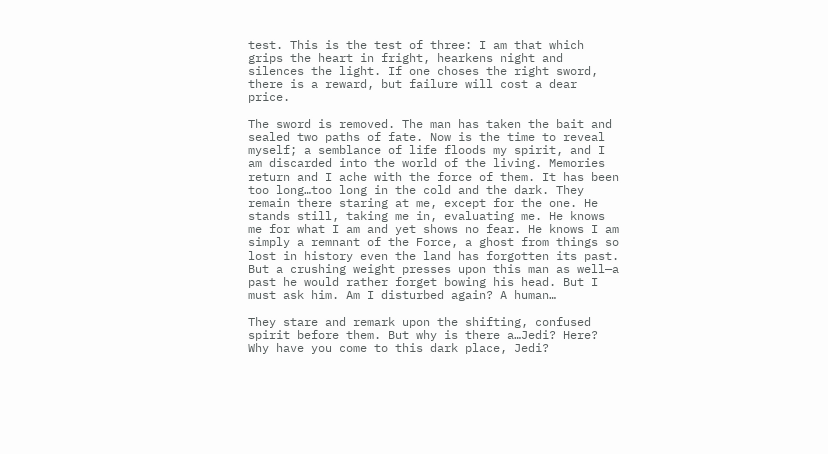test. This is the test of three: I am that which grips the heart in fright, hearkens night and silences the light. If one choses the right sword, there is a reward, but failure will cost a dear price.

The sword is removed. The man has taken the bait and sealed two paths of fate. Now is the time to reveal myself; a semblance of life floods my spirit, and I am discarded into the world of the living. Memories return and I ache with the force of them. It has been too long…too long in the cold and the dark. They remain there staring at me, except for the one. He stands still, taking me in, evaluating me. He knows me for what I am and yet shows no fear. He knows I am simply a remnant of the Force, a ghost from things so lost in history even the land has forgotten its past. But a crushing weight presses upon this man as well—a past he would rather forget bowing his head. But I must ask him. Am I disturbed again? A human…

They stare and remark upon the shifting, confused spirit before them. But why is there a…Jedi? Here? Why have you come to this dark place, Jedi?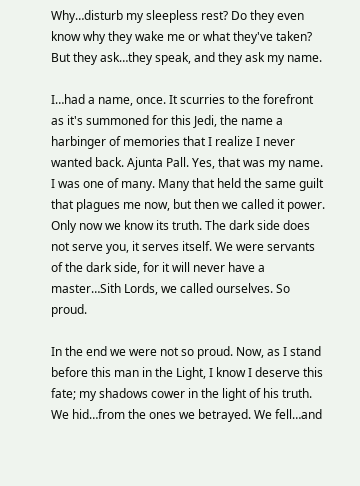Why…disturb my sleepless rest? Do they even know why they wake me or what they've taken?
But they ask…they speak, and they ask my name.

I…had a name, once. It scurries to the forefront as it's summoned for this Jedi, the name a harbinger of memories that I realize I never wanted back. Ajunta Pall. Yes, that was my name. I was one of many. Many that held the same guilt that plagues me now, but then we called it power. Only now we know its truth. The dark side does not serve you, it serves itself. We were servants of the dark side, for it will never have a master…Sith Lords, we called ourselves. So proud.

In the end we were not so proud. Now, as I stand before this man in the Light, I know I deserve this fate; my shadows cower in the light of his truth. We hid…from the ones we betrayed. We fell…and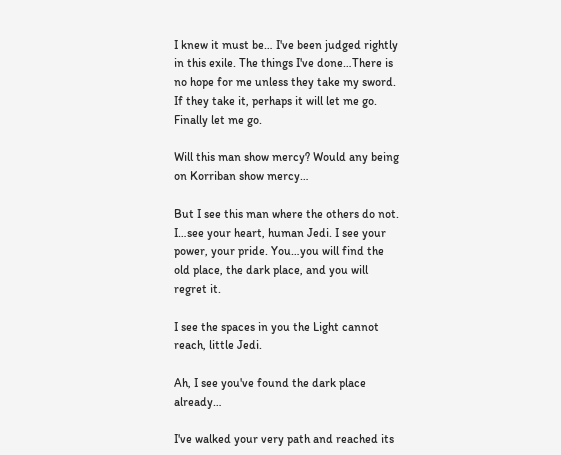I knew it must be… I've been judged rightly in this exile. The things I've done…There is no hope for me unless they take my sword. If they take it, perhaps it will let me go. Finally let me go.

Will this man show mercy? Would any being on Korriban show mercy…

But I see this man where the others do not. I…see your heart, human Jedi. I see your power, your pride. You…you will find the old place, the dark place, and you will regret it.

I see the spaces in you the Light cannot reach, little Jedi.

Ah, I see you've found the dark place already…

I've walked your very path and reached its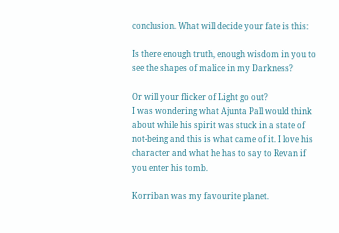conclusion. What will decide your fate is this:

Is there enough truth, enough wisdom in you to see the shapes of malice in my Darkness?

Or will your flicker of Light go out?
I was wondering what Ajunta Pall would think about while his spirit was stuck in a state of not-being and this is what came of it. I love his character and what he has to say to Revan if you enter his tomb.

Korriban was my favourite planet.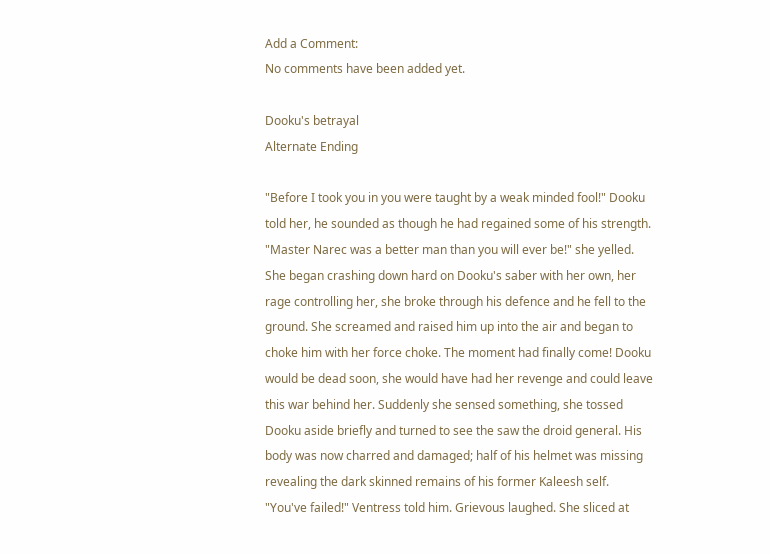Add a Comment:
No comments have been added yet.

Dooku's betrayal
Alternate Ending

"Before I took you in you were taught by a weak minded fool!" Dooku told her, he sounded as though he had regained some of his strength.
"Master Narec was a better man than you will ever be!" she yelled. She began crashing down hard on Dooku's saber with her own, her rage controlling her, she broke through his defence and he fell to the ground. She screamed and raised him up into the air and began to choke him with her force choke. The moment had finally come! Dooku would be dead soon, she would have had her revenge and could leave this war behind her. Suddenly she sensed something, she tossed Dooku aside briefly and turned to see the saw the droid general. His body was now charred and damaged; half of his helmet was missing revealing the dark skinned remains of his former Kaleesh self.
"You've failed!" Ventress told him. Grievous laughed. She sliced at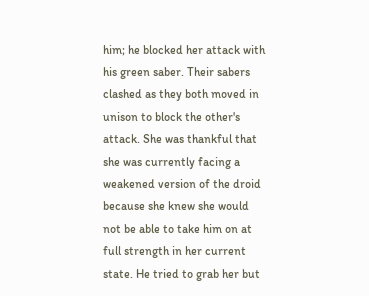him; he blocked her attack with his green saber. Their sabers clashed as they both moved in unison to block the other's attack. She was thankful that she was currently facing a weakened version of the droid because she knew she would not be able to take him on at full strength in her current state. He tried to grab her but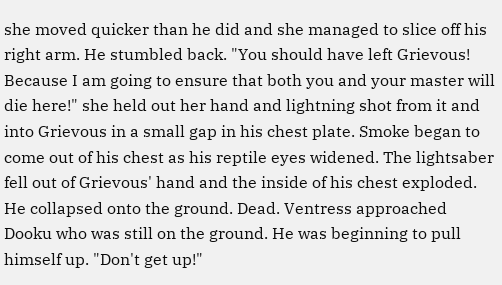she moved quicker than he did and she managed to slice off his right arm. He stumbled back. "You should have left Grievous! Because I am going to ensure that both you and your master will die here!" she held out her hand and lightning shot from it and into Grievous in a small gap in his chest plate. Smoke began to come out of his chest as his reptile eyes widened. The lightsaber fell out of Grievous' hand and the inside of his chest exploded. He collapsed onto the ground. Dead. Ventress approached Dooku who was still on the ground. He was beginning to pull himself up. "Don't get up!"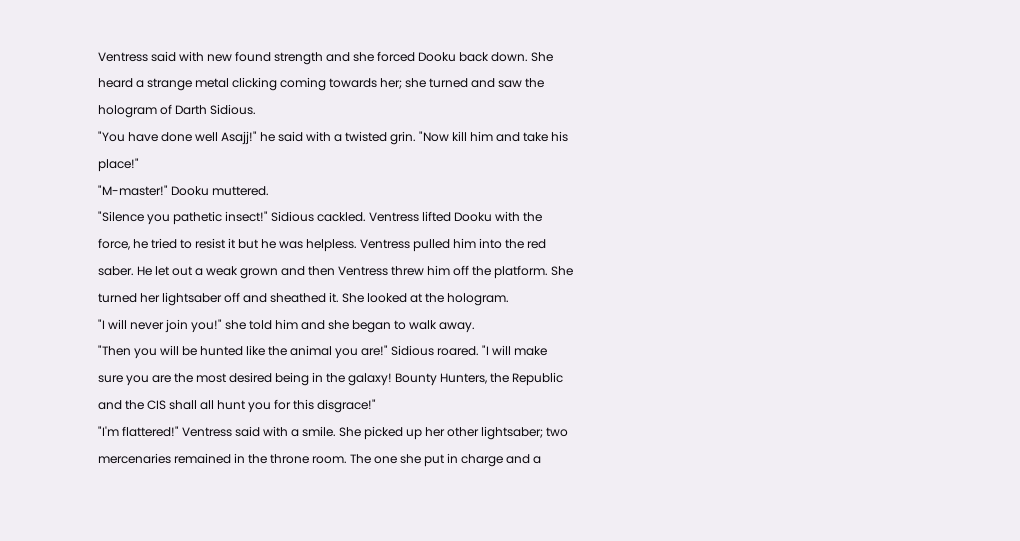Ventress said with new found strength and she forced Dooku back down. She heard a strange metal clicking coming towards her; she turned and saw the hologram of Darth Sidious.
"You have done well Asajj!" he said with a twisted grin. "Now kill him and take his place!"
"M-master!" Dooku muttered.
"Silence you pathetic insect!" Sidious cackled. Ventress lifted Dooku with the force, he tried to resist it but he was helpless. Ventress pulled him into the red saber. He let out a weak grown and then Ventress threw him off the platform. She turned her lightsaber off and sheathed it. She looked at the hologram.
"I will never join you!" she told him and she began to walk away.
"Then you will be hunted like the animal you are!" Sidious roared. "I will make sure you are the most desired being in the galaxy! Bounty Hunters, the Republic and the CIS shall all hunt you for this disgrace!"
"I'm flattered!" Ventress said with a smile. She picked up her other lightsaber; two mercenaries remained in the throne room. The one she put in charge and a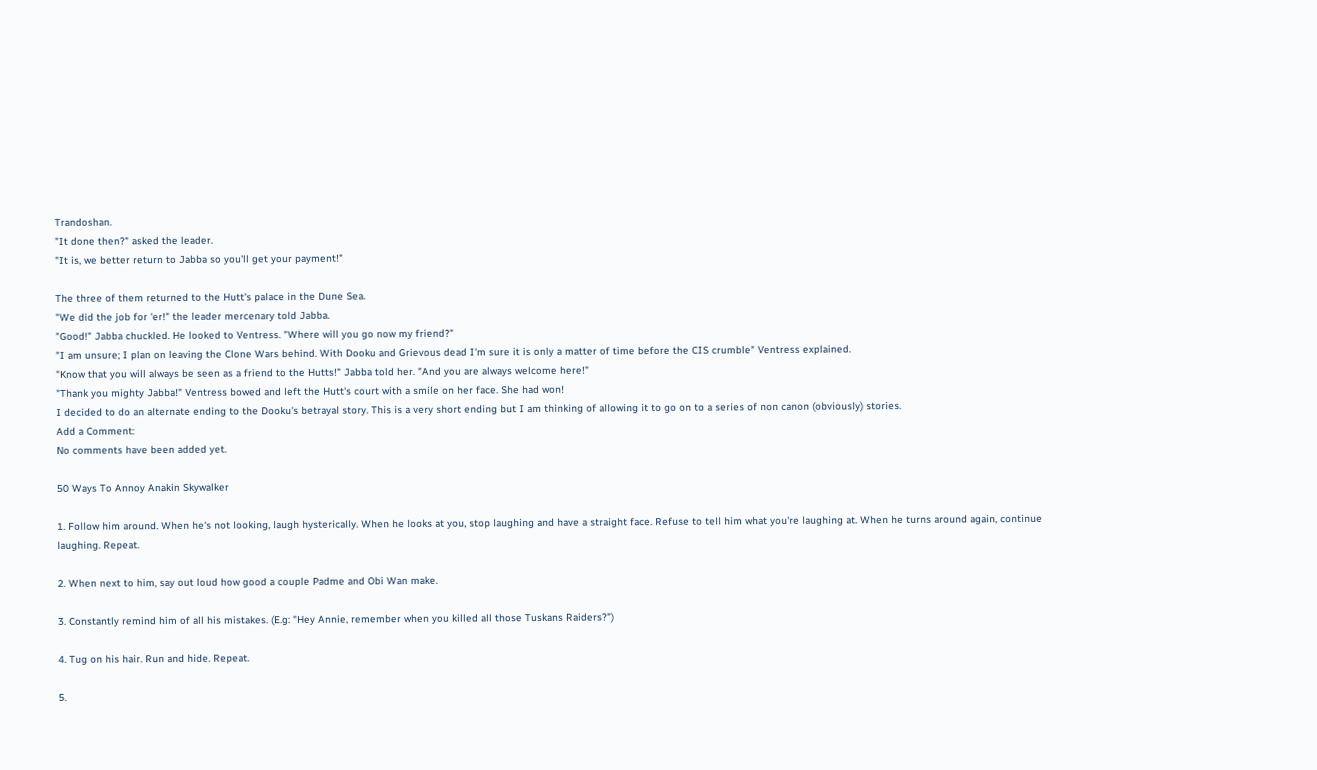Trandoshan.
"It done then?" asked the leader.
"It is, we better return to Jabba so you'll get your payment!"

The three of them returned to the Hutt's palace in the Dune Sea.
"We did the job for 'er!" the leader mercenary told Jabba.
"Good!" Jabba chuckled. He looked to Ventress. "Where will you go now my friend?"
"I am unsure; I plan on leaving the Clone Wars behind. With Dooku and Grievous dead I'm sure it is only a matter of time before the CIS crumble" Ventress explained.
"Know that you will always be seen as a friend to the Hutts!" Jabba told her. "And you are always welcome here!"
"Thank you mighty Jabba!" Ventress bowed and left the Hutt's court with a smile on her face. She had won!
I decided to do an alternate ending to the Dooku's betrayal story. This is a very short ending but I am thinking of allowing it to go on to a series of non canon (obviously) stories.
Add a Comment:
No comments have been added yet.

50 Ways To Annoy Anakin Skywalker

1. Follow him around. When he's not looking, laugh hysterically. When he looks at you, stop laughing and have a straight face. Refuse to tell him what you're laughing at. When he turns around again, continue laughing. Repeat.

2. When next to him, say out loud how good a couple Padme and Obi Wan make.

3. Constantly remind him of all his mistakes. (E.g: "Hey Annie, remember when you killed all those Tuskans Raiders?")

4. Tug on his hair. Run and hide. Repeat.

5.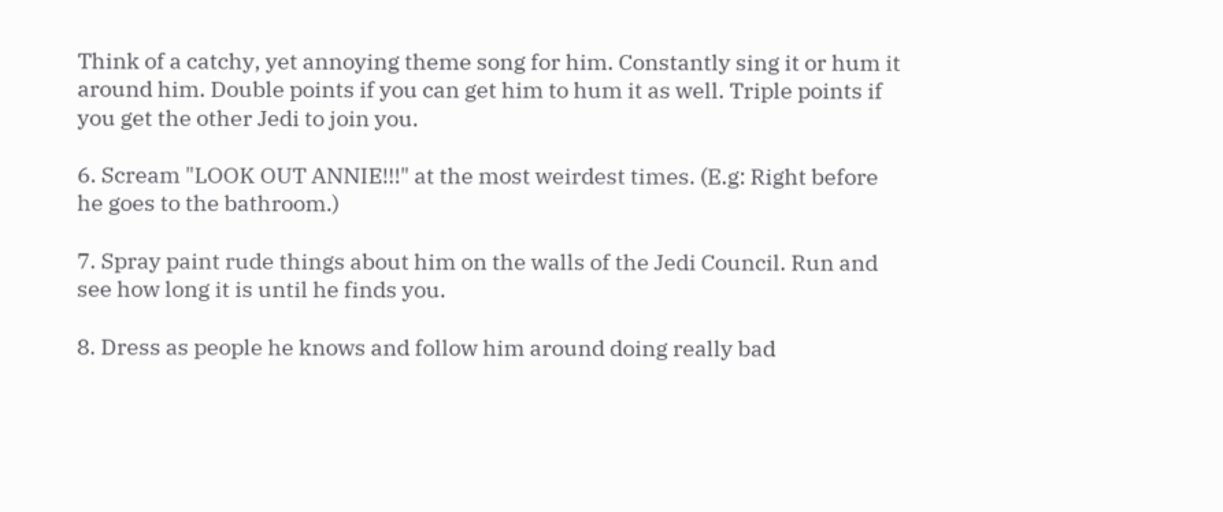Think of a catchy, yet annoying theme song for him. Constantly sing it or hum it around him. Double points if you can get him to hum it as well. Triple points if you get the other Jedi to join you.

6. Scream "LOOK OUT ANNIE!!!" at the most weirdest times. (E.g: Right before he goes to the bathroom.)

7. Spray paint rude things about him on the walls of the Jedi Council. Run and see how long it is until he finds you.

8. Dress as people he knows and follow him around doing really bad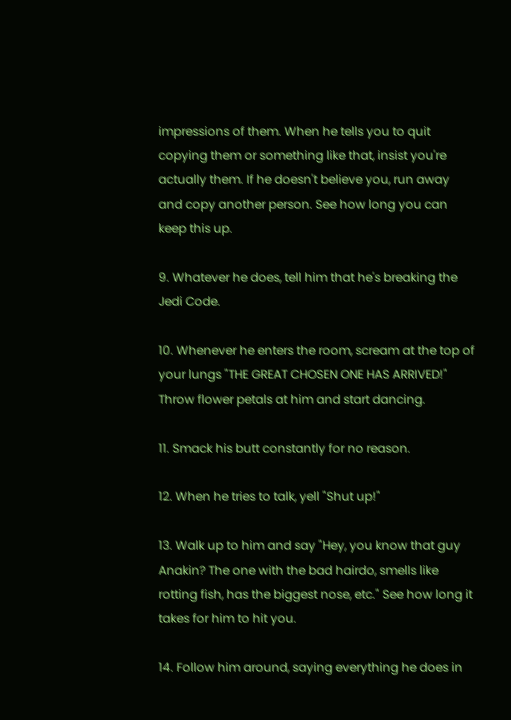impressions of them. When he tells you to quit copying them or something like that, insist you're actually them. If he doesn't believe you, run away and copy another person. See how long you can keep this up.

9. Whatever he does, tell him that he's breaking the Jedi Code.

10. Whenever he enters the room, scream at the top of your lungs "THE GREAT CHOSEN ONE HAS ARRIVED!" Throw flower petals at him and start dancing.

11. Smack his butt constantly for no reason.

12. When he tries to talk, yell "Shut up!"

13. Walk up to him and say "Hey, you know that guy Anakin? The one with the bad hairdo, smells like rotting fish, has the biggest nose, etc." See how long it takes for him to hit you.

14. Follow him around, saying everything he does in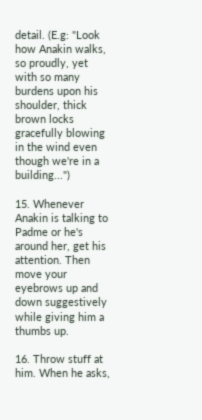detail. (E.g: "Look how Anakin walks, so proudly, yet with so many burdens upon his shoulder, thick brown locks gracefully blowing in the wind even though we're in a building...")

15. Whenever Anakin is talking to Padme or he's around her, get his attention. Then move your eyebrows up and down suggestively while giving him a thumbs up.

16. Throw stuff at him. When he asks,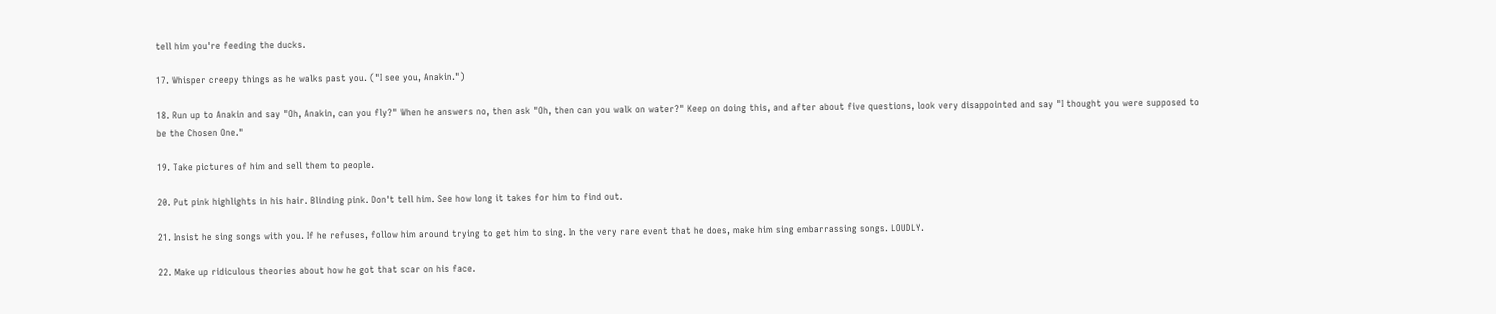tell him you're feeding the ducks.

17. Whisper creepy things as he walks past you. ("I see you, Anakin.")

18. Run up to Anakin and say "Oh, Anakin, can you fly?" When he answers no, then ask "Oh, then can you walk on water?" Keep on doing this, and after about five questions, look very disappointed and say "I thought you were supposed to be the Chosen One."

19. Take pictures of him and sell them to people.

20. Put pink highlights in his hair. Blinding pink. Don't tell him. See how long it takes for him to find out.

21. Insist he sing songs with you. If he refuses, follow him around trying to get him to sing. In the very rare event that he does, make him sing embarrassing songs. LOUDLY.

22. Make up ridiculous theories about how he got that scar on his face.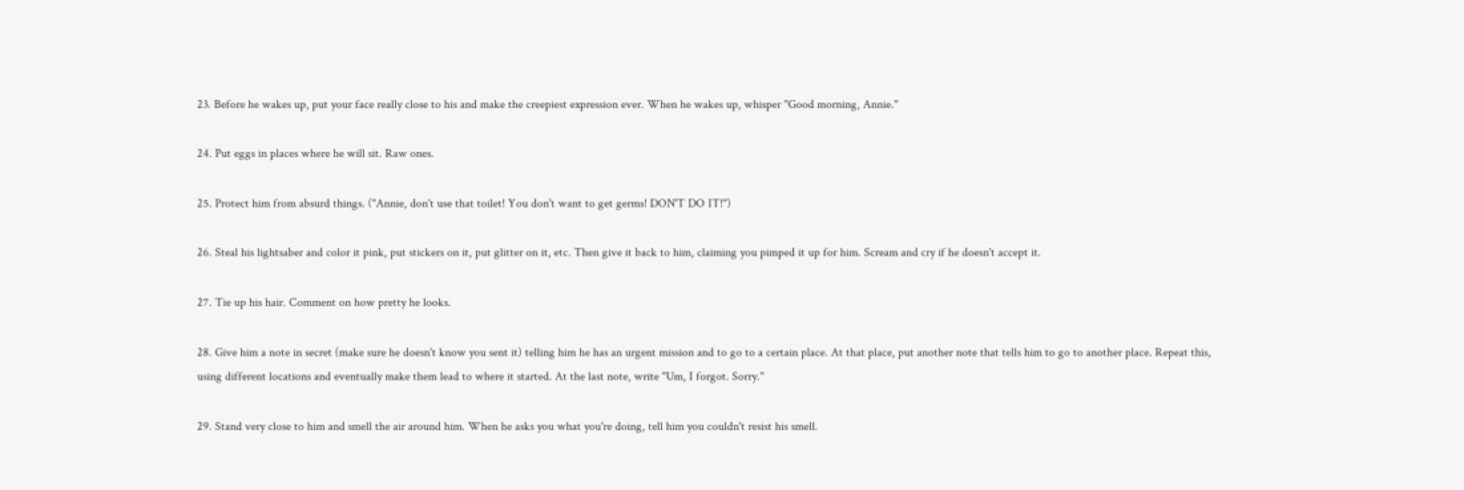23. Before he wakes up, put your face really close to his and make the creepiest expression ever. When he wakes up, whisper "Good morning, Annie."

24. Put eggs in places where he will sit. Raw ones.

25. Protect him from absurd things. ("Annie, don't use that toilet! You don't want to get germs! DON'T DO IT!")

26. Steal his lightsaber and color it pink, put stickers on it, put glitter on it, etc. Then give it back to him, claiming you pimped it up for him. Scream and cry if he doesn't accept it.

27. Tie up his hair. Comment on how pretty he looks.

28. Give him a note in secret (make sure he doesn't know you sent it) telling him he has an urgent mission and to go to a certain place. At that place, put another note that tells him to go to another place. Repeat this, using different locations and eventually make them lead to where it started. At the last note, write "Um, I forgot. Sorry."

29. Stand very close to him and smell the air around him. When he asks you what you're doing, tell him you couldn't resist his smell.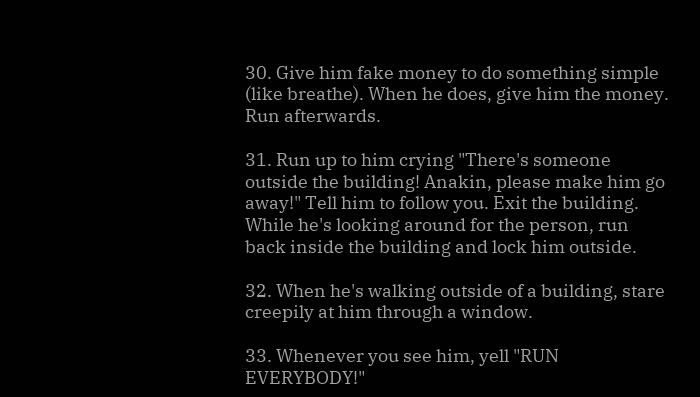30. Give him fake money to do something simple (like breathe). When he does, give him the money. Run afterwards.

31. Run up to him crying "There's someone outside the building! Anakin, please make him go away!" Tell him to follow you. Exit the building. While he's looking around for the person, run back inside the building and lock him outside.

32. When he's walking outside of a building, stare creepily at him through a window.

33. Whenever you see him, yell "RUN EVERYBODY!"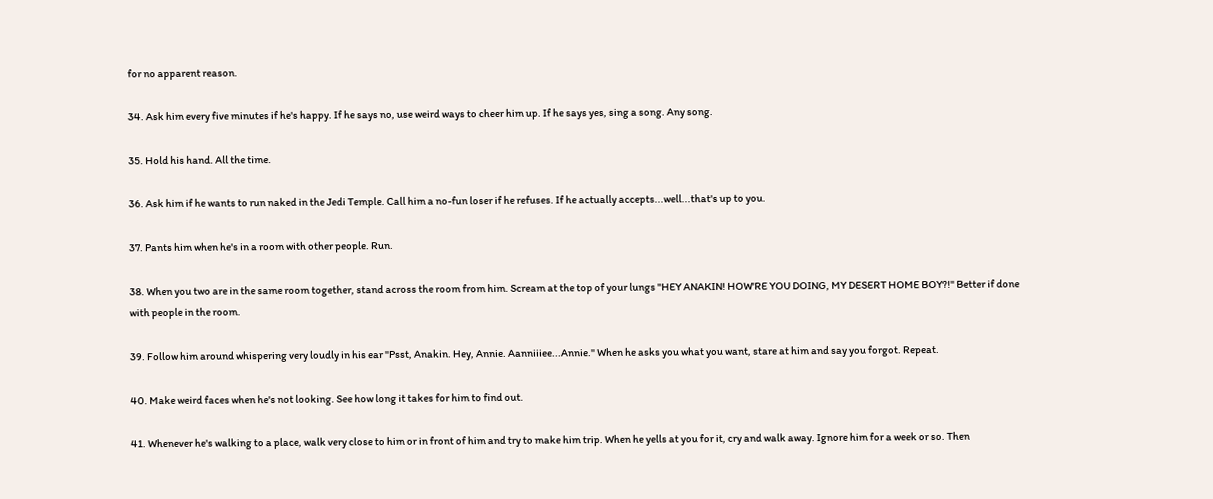for no apparent reason.

34. Ask him every five minutes if he's happy. If he says no, use weird ways to cheer him up. If he says yes, sing a song. Any song.

35. Hold his hand. All the time.

36. Ask him if he wants to run naked in the Jedi Temple. Call him a no-fun loser if he refuses. If he actually accepts...well...that's up to you.

37. Pants him when he's in a room with other people. Run.

38. When you two are in the same room together, stand across the room from him. Scream at the top of your lungs "HEY ANAKIN! HOW'RE YOU DOING, MY DESERT HOME BOY?!" Better if done with people in the room.

39. Follow him around whispering very loudly in his ear "Psst, Anakin. Hey, Annie. Aanniiiee...Annie." When he asks you what you want, stare at him and say you forgot. Repeat.

40. Make weird faces when he's not looking. See how long it takes for him to find out.

41. Whenever he's walking to a place, walk very close to him or in front of him and try to make him trip. When he yells at you for it, cry and walk away. Ignore him for a week or so. Then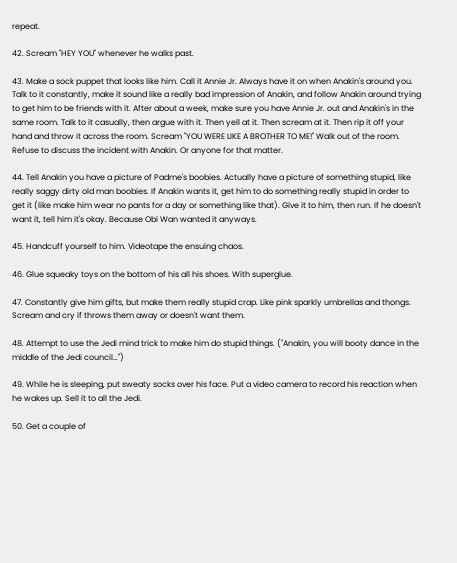repeat.

42. Scream "HEY YOU" whenever he walks past.

43. Make a sock puppet that looks like him. Call it Annie Jr. Always have it on when Anakin's around you. Talk to it constantly, make it sound like a really bad impression of Anakin, and follow Anakin around trying to get him to be friends with it. After about a week, make sure you have Annie Jr. out and Anakin's in the same room. Talk to it casually, then argue with it. Then yell at it. Then scream at it. Then rip it off your hand and throw it across the room. Scream "YOU WERE LIKE A BROTHER TO ME!" Walk out of the room. Refuse to discuss the incident with Anakin. Or anyone for that matter.

44. Tell Anakin you have a picture of Padme's boobies. Actually have a picture of something stupid, like really saggy dirty old man boobies. If Anakin wants it, get him to do something really stupid in order to get it (like make him wear no pants for a day or something like that). Give it to him, then run. If he doesn't want it, tell him it's okay. Because Obi Wan wanted it anyways.

45. Handcuff yourself to him. Videotape the ensuing chaos.

46. Glue squeaky toys on the bottom of his all his shoes. With superglue.

47. Constantly give him gifts, but make them really stupid crap. Like pink sparkly umbrellas and thongs. Scream and cry if throws them away or doesn't want them.

48. Attempt to use the Jedi mind trick to make him do stupid things. ("Anakin, you will booty dance in the middle of the Jedi council…")

49. While he is sleeping, put sweaty socks over his face. Put a video camera to record his reaction when he wakes up. Sell it to all the Jedi.

50. Get a couple of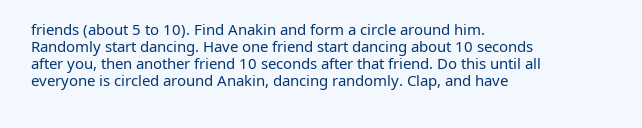friends (about 5 to 10). Find Anakin and form a circle around him. Randomly start dancing. Have one friend start dancing about 10 seconds after you, then another friend 10 seconds after that friend. Do this until all everyone is circled around Anakin, dancing randomly. Clap, and have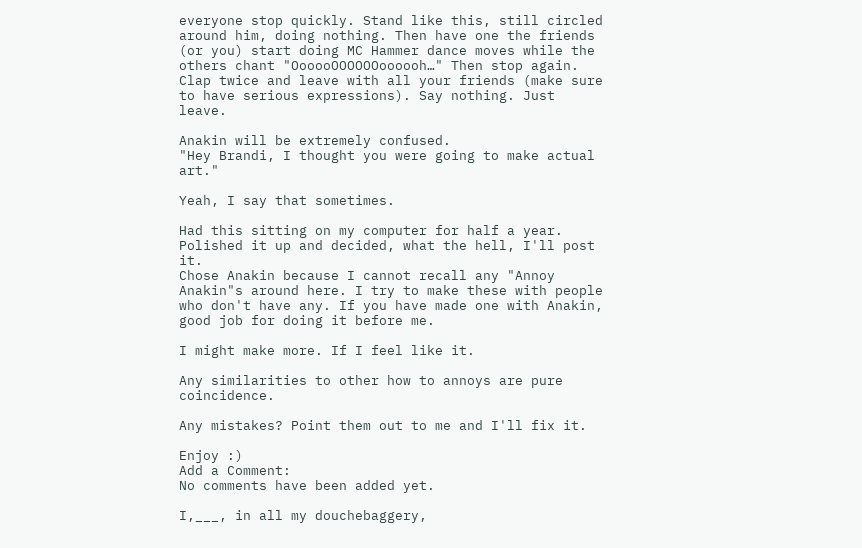everyone stop quickly. Stand like this, still circled around him, doing nothing. Then have one the friends (or you) start doing MC Hammer dance moves while the others chant "OooooOOOOOOoooooh…" Then stop again. Clap twice and leave with all your friends (make sure to have serious expressions). Say nothing. Just leave.

Anakin will be extremely confused.
"Hey Brandi, I thought you were going to make actual art."

Yeah, I say that sometimes.

Had this sitting on my computer for half a year. Polished it up and decided, what the hell, I'll post it.
Chose Anakin because I cannot recall any "Annoy Anakin"s around here. I try to make these with people who don't have any. If you have made one with Anakin, good job for doing it before me.

I might make more. If I feel like it.

Any similarities to other how to annoys are pure coincidence.

Any mistakes? Point them out to me and I'll fix it.

Enjoy :)
Add a Comment:
No comments have been added yet.

I,___, in all my douchebaggery,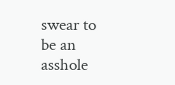swear to be an asshole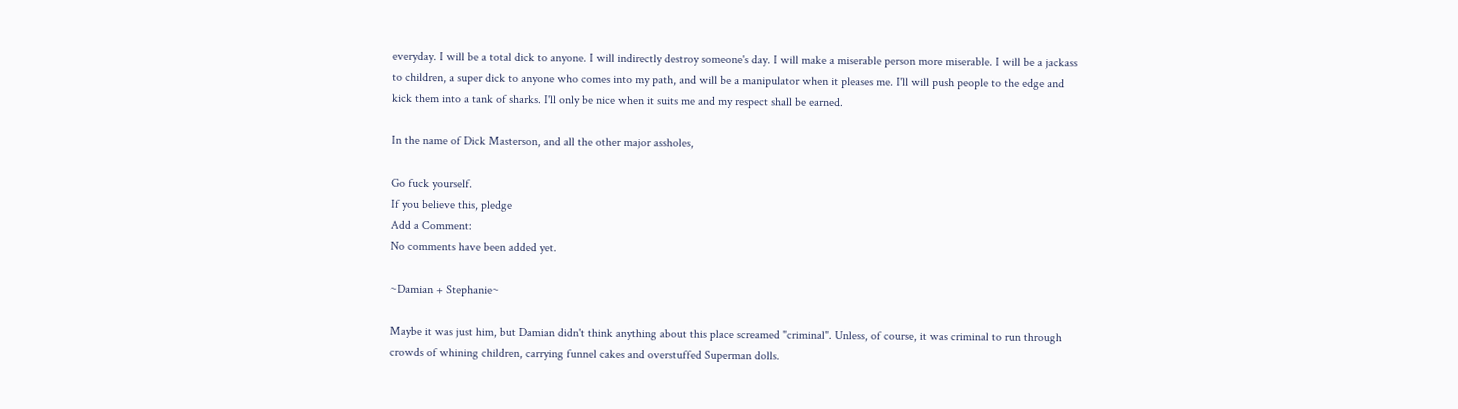everyday. I will be a total dick to anyone. I will indirectly destroy someone's day. I will make a miserable person more miserable. I will be a jackass to children, a super dick to anyone who comes into my path, and will be a manipulator when it pleases me. I'll will push people to the edge and kick them into a tank of sharks. I'll only be nice when it suits me and my respect shall be earned.

In the name of Dick Masterson, and all the other major assholes,

Go fuck yourself.
If you believe this, pledge
Add a Comment:
No comments have been added yet.

~Damian + Stephanie~

Maybe it was just him, but Damian didn't think anything about this place screamed "criminal". Unless, of course, it was criminal to run through crowds of whining children, carrying funnel cakes and overstuffed Superman dolls.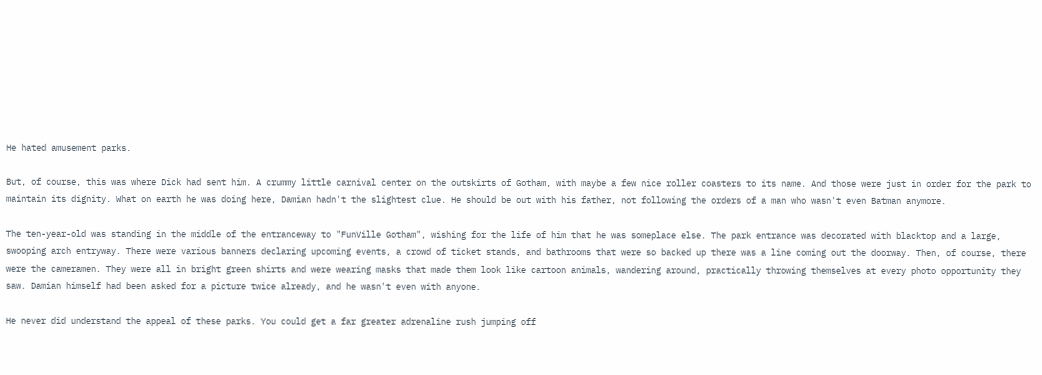He hated amusement parks.

But, of course, this was where Dick had sent him. A crummy little carnival center on the outskirts of Gotham, with maybe a few nice roller coasters to its name. And those were just in order for the park to maintain its dignity. What on earth he was doing here, Damian hadn't the slightest clue. He should be out with his father, not following the orders of a man who wasn't even Batman anymore.

The ten-year-old was standing in the middle of the entranceway to "FunVille Gotham", wishing for the life of him that he was someplace else. The park entrance was decorated with blacktop and a large, swooping arch entryway. There were various banners declaring upcoming events, a crowd of ticket stands, and bathrooms that were so backed up there was a line coming out the doorway. Then, of course, there were the cameramen. They were all in bright green shirts and were wearing masks that made them look like cartoon animals, wandering around, practically throwing themselves at every photo opportunity they saw. Damian himself had been asked for a picture twice already, and he wasn't even with anyone.

He never did understand the appeal of these parks. You could get a far greater adrenaline rush jumping off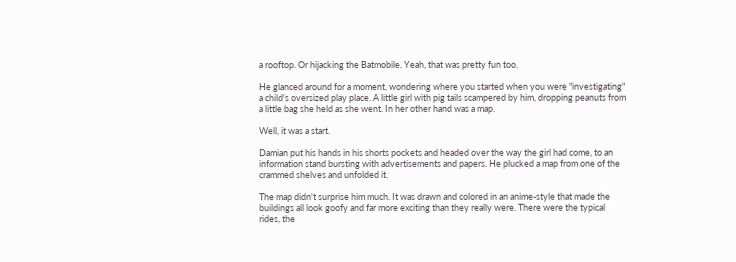a rooftop. Or hijacking the Batmobile. Yeah, that was pretty fun too.

He glanced around for a moment, wondering where you started when you were "investigating" a child's oversized play place. A little girl with pig tails scampered by him, dropping peanuts from a little bag she held as she went. In her other hand was a map.

Well, it was a start.

Damian put his hands in his shorts pockets and headed over the way the girl had come, to an information stand bursting with advertisements and papers. He plucked a map from one of the crammed shelves and unfolded it.

The map didn't surprise him much. It was drawn and colored in an anime-style that made the buildings all look goofy and far more exciting than they really were. There were the typical rides, the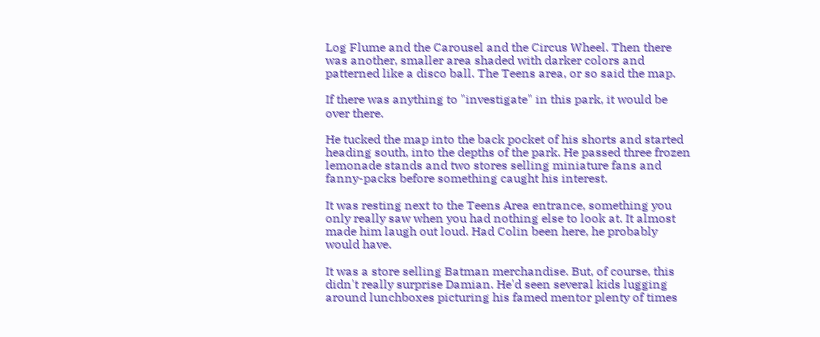Log Flume and the Carousel and the Circus Wheel. Then there was another, smaller area shaded with darker colors and patterned like a disco ball. The Teens area, or so said the map.

If there was anything to "investigate" in this park, it would be over there.

He tucked the map into the back pocket of his shorts and started heading south, into the depths of the park. He passed three frozen lemonade stands and two stores selling miniature fans and fanny-packs before something caught his interest.

It was resting next to the Teens Area entrance, something you only really saw when you had nothing else to look at. It almost made him laugh out loud. Had Colin been here, he probably would have.

It was a store selling Batman merchandise. But, of course, this didn't really surprise Damian. He'd seen several kids lugging around lunchboxes picturing his famed mentor plenty of times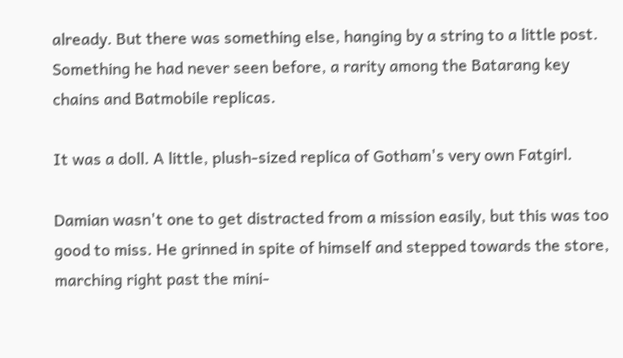already. But there was something else, hanging by a string to a little post. Something he had never seen before, a rarity among the Batarang key chains and Batmobile replicas.

It was a doll. A little, plush-sized replica of Gotham's very own Fatgirl.

Damian wasn't one to get distracted from a mission easily, but this was too good to miss. He grinned in spite of himself and stepped towards the store, marching right past the mini-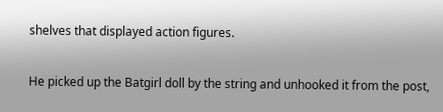shelves that displayed action figures.

He picked up the Batgirl doll by the string and unhooked it from the post,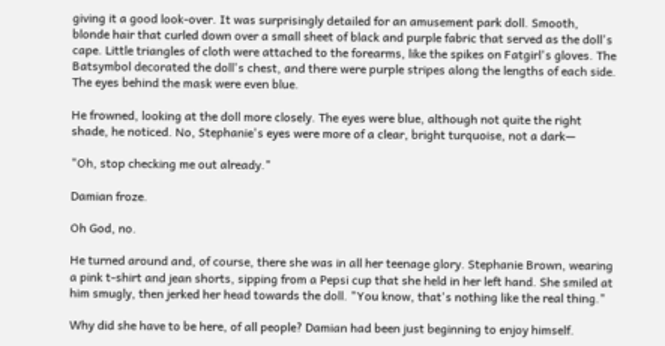giving it a good look-over. It was surprisingly detailed for an amusement park doll. Smooth, blonde hair that curled down over a small sheet of black and purple fabric that served as the doll's cape. Little triangles of cloth were attached to the forearms, like the spikes on Fatgirl's gloves. The Batsymbol decorated the doll's chest, and there were purple stripes along the lengths of each side. The eyes behind the mask were even blue.

He frowned, looking at the doll more closely. The eyes were blue, although not quite the right shade, he noticed. No, Stephanie's eyes were more of a clear, bright turquoise, not a dark—

"Oh, stop checking me out already."

Damian froze.

Oh God, no.

He turned around and, of course, there she was in all her teenage glory. Stephanie Brown, wearing a pink t-shirt and jean shorts, sipping from a Pepsi cup that she held in her left hand. She smiled at him smugly, then jerked her head towards the doll. "You know, that's nothing like the real thing."

Why did she have to be here, of all people? Damian had been just beginning to enjoy himself.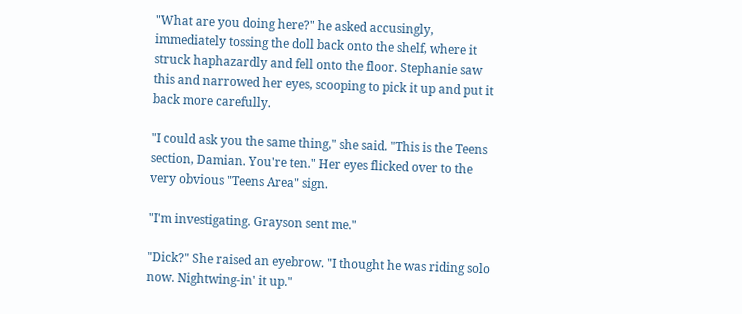"What are you doing here?" he asked accusingly, immediately tossing the doll back onto the shelf, where it struck haphazardly and fell onto the floor. Stephanie saw this and narrowed her eyes, scooping to pick it up and put it back more carefully.

"I could ask you the same thing," she said. "This is the Teens section, Damian. You're ten." Her eyes flicked over to the very obvious "Teens Area" sign.

"I'm investigating. Grayson sent me."

"Dick?" She raised an eyebrow. "I thought he was riding solo now. Nightwing-in' it up."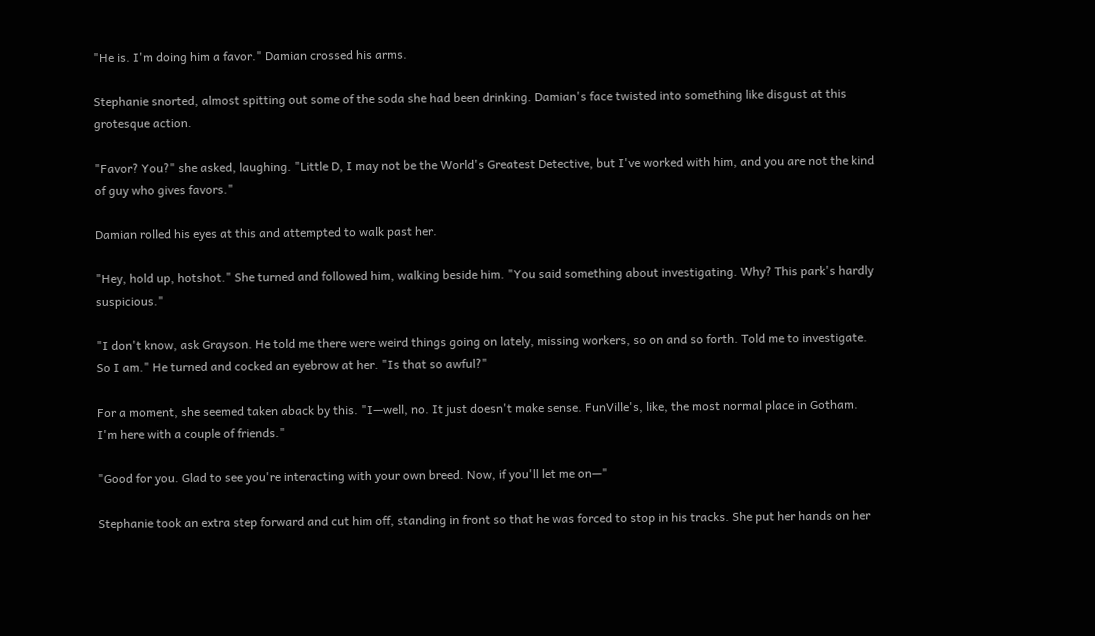"He is. I'm doing him a favor." Damian crossed his arms.

Stephanie snorted, almost spitting out some of the soda she had been drinking. Damian's face twisted into something like disgust at this grotesque action.

"Favor? You?" she asked, laughing. "Little D, I may not be the World's Greatest Detective, but I've worked with him, and you are not the kind of guy who gives favors."

Damian rolled his eyes at this and attempted to walk past her.

"Hey, hold up, hotshot." She turned and followed him, walking beside him. "You said something about investigating. Why? This park's hardly suspicious."

"I don't know, ask Grayson. He told me there were weird things going on lately, missing workers, so on and so forth. Told me to investigate. So I am." He turned and cocked an eyebrow at her. "Is that so awful?"

For a moment, she seemed taken aback by this. "I—well, no. It just doesn't make sense. FunVille's, like, the most normal place in Gotham. I'm here with a couple of friends."

"Good for you. Glad to see you're interacting with your own breed. Now, if you'll let me on—"

Stephanie took an extra step forward and cut him off, standing in front so that he was forced to stop in his tracks. She put her hands on her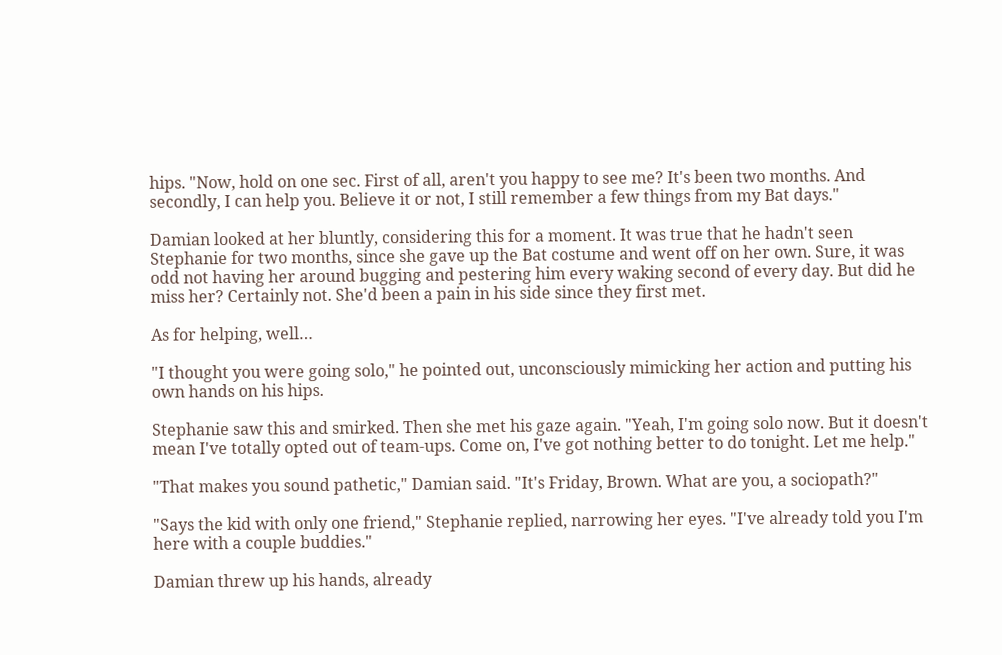hips. "Now, hold on one sec. First of all, aren't you happy to see me? It's been two months. And secondly, I can help you. Believe it or not, I still remember a few things from my Bat days."

Damian looked at her bluntly, considering this for a moment. It was true that he hadn't seen Stephanie for two months, since she gave up the Bat costume and went off on her own. Sure, it was odd not having her around bugging and pestering him every waking second of every day. But did he miss her? Certainly not. She'd been a pain in his side since they first met.

As for helping, well…

"I thought you were going solo," he pointed out, unconsciously mimicking her action and putting his own hands on his hips.

Stephanie saw this and smirked. Then she met his gaze again. "Yeah, I'm going solo now. But it doesn't mean I've totally opted out of team-ups. Come on, I've got nothing better to do tonight. Let me help."

"That makes you sound pathetic," Damian said. "It's Friday, Brown. What are you, a sociopath?"

"Says the kid with only one friend," Stephanie replied, narrowing her eyes. "I've already told you I'm here with a couple buddies."

Damian threw up his hands, already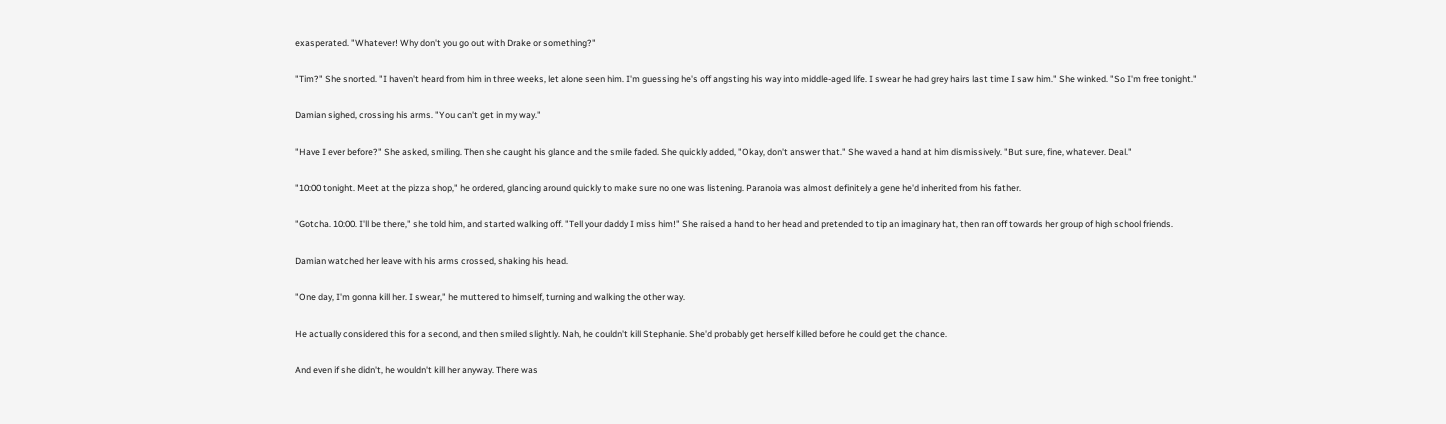exasperated. "Whatever! Why don't you go out with Drake or something?"

"Tim?" She snorted. "I haven't heard from him in three weeks, let alone seen him. I'm guessing he's off angsting his way into middle-aged life. I swear he had grey hairs last time I saw him." She winked. "So I'm free tonight."

Damian sighed, crossing his arms. "You can't get in my way."

"Have I ever before?" She asked, smiling. Then she caught his glance and the smile faded. She quickly added, "Okay, don't answer that." She waved a hand at him dismissively. "But sure, fine, whatever. Deal."

"10:00 tonight. Meet at the pizza shop," he ordered, glancing around quickly to make sure no one was listening. Paranoia was almost definitely a gene he'd inherited from his father.

"Gotcha. 10:00. I'll be there," she told him, and started walking off. "Tell your daddy I miss him!" She raised a hand to her head and pretended to tip an imaginary hat, then ran off towards her group of high school friends.

Damian watched her leave with his arms crossed, shaking his head.

"One day, I'm gonna kill her. I swear," he muttered to himself, turning and walking the other way.

He actually considered this for a second, and then smiled slightly. Nah, he couldn't kill Stephanie. She'd probably get herself killed before he could get the chance.

And even if she didn't, he wouldn't kill her anyway. There was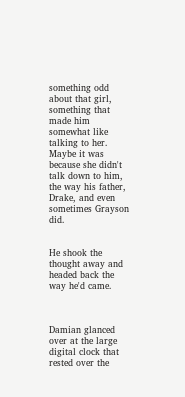something odd about that girl, something that made him somewhat like talking to her. Maybe it was because she didn't talk down to him, the way his father, Drake, and even sometimes Grayson did.


He shook the thought away and headed back the way he'd came.



Damian glanced over at the large digital clock that rested over the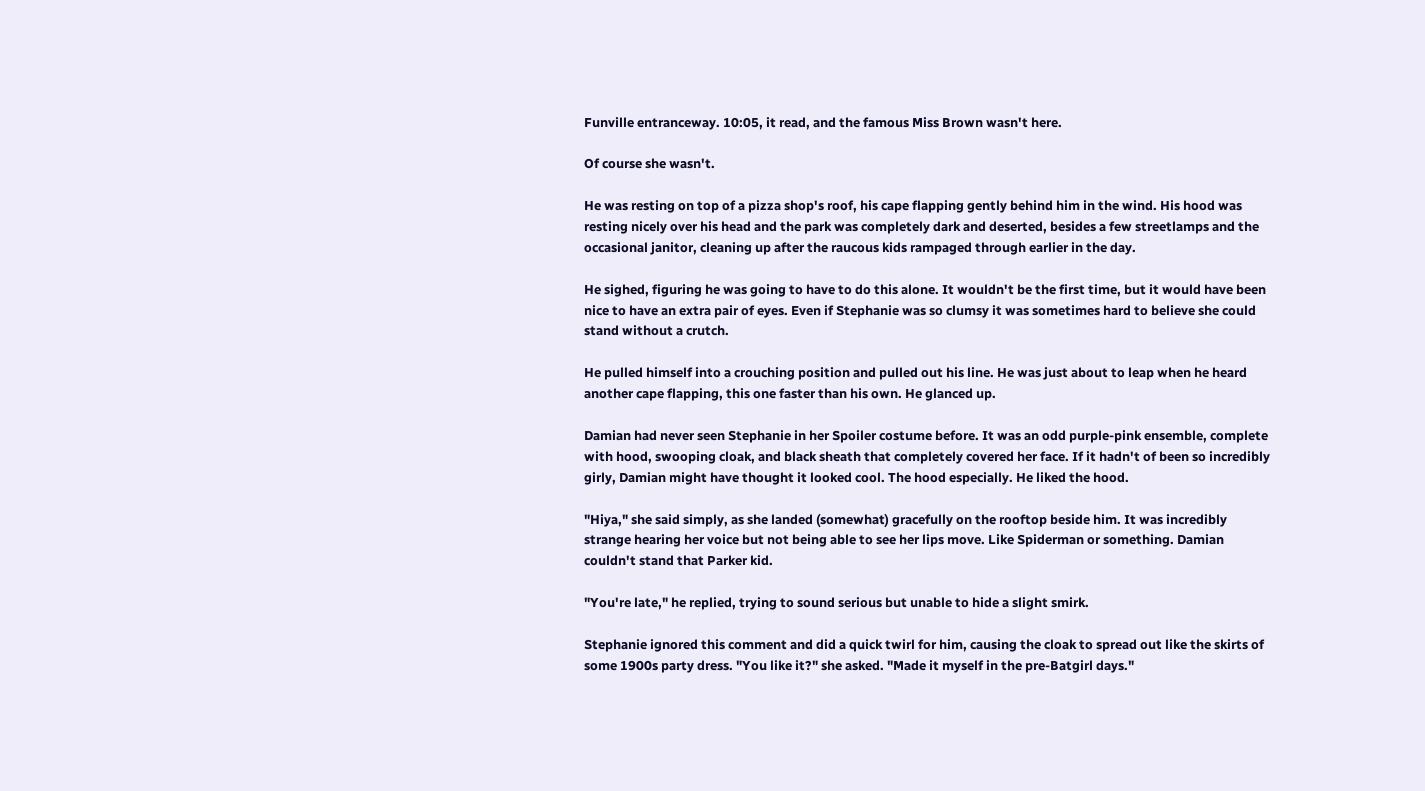Funville entranceway. 10:05, it read, and the famous Miss Brown wasn't here.

Of course she wasn't.

He was resting on top of a pizza shop's roof, his cape flapping gently behind him in the wind. His hood was resting nicely over his head and the park was completely dark and deserted, besides a few streetlamps and the occasional janitor, cleaning up after the raucous kids rampaged through earlier in the day.

He sighed, figuring he was going to have to do this alone. It wouldn't be the first time, but it would have been nice to have an extra pair of eyes. Even if Stephanie was so clumsy it was sometimes hard to believe she could stand without a crutch.

He pulled himself into a crouching position and pulled out his line. He was just about to leap when he heard another cape flapping, this one faster than his own. He glanced up.

Damian had never seen Stephanie in her Spoiler costume before. It was an odd purple-pink ensemble, complete with hood, swooping cloak, and black sheath that completely covered her face. If it hadn't of been so incredibly girly, Damian might have thought it looked cool. The hood especially. He liked the hood.

"Hiya," she said simply, as she landed (somewhat) gracefully on the rooftop beside him. It was incredibly strange hearing her voice but not being able to see her lips move. Like Spiderman or something. Damian couldn't stand that Parker kid.

"You're late," he replied, trying to sound serious but unable to hide a slight smirk.

Stephanie ignored this comment and did a quick twirl for him, causing the cloak to spread out like the skirts of some 1900s party dress. "You like it?" she asked. "Made it myself in the pre-Batgirl days."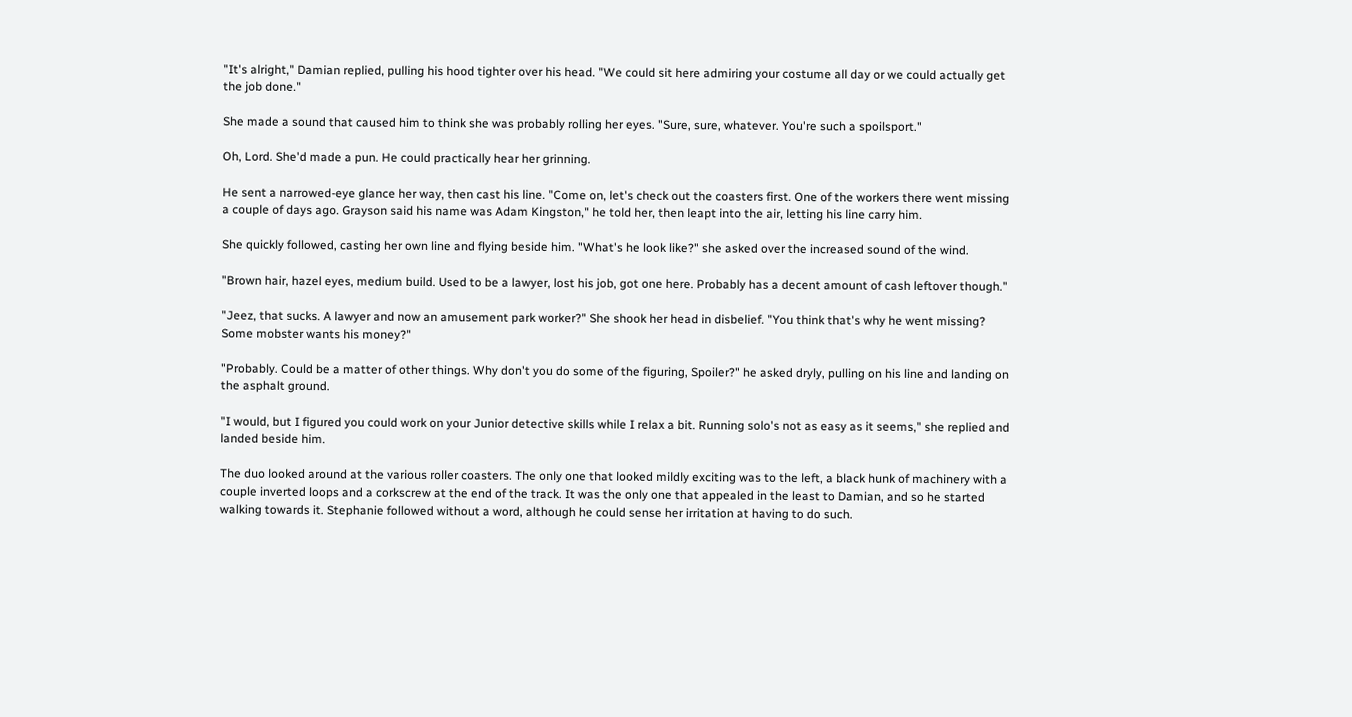"It's alright," Damian replied, pulling his hood tighter over his head. "We could sit here admiring your costume all day or we could actually get the job done."

She made a sound that caused him to think she was probably rolling her eyes. "Sure, sure, whatever. You're such a spoilsport."

Oh, Lord. She'd made a pun. He could practically hear her grinning.

He sent a narrowed-eye glance her way, then cast his line. "Come on, let's check out the coasters first. One of the workers there went missing a couple of days ago. Grayson said his name was Adam Kingston," he told her, then leapt into the air, letting his line carry him.

She quickly followed, casting her own line and flying beside him. "What's he look like?" she asked over the increased sound of the wind.

"Brown hair, hazel eyes, medium build. Used to be a lawyer, lost his job, got one here. Probably has a decent amount of cash leftover though."

"Jeez, that sucks. A lawyer and now an amusement park worker?" She shook her head in disbelief. "You think that's why he went missing? Some mobster wants his money?"

"Probably. Could be a matter of other things. Why don't you do some of the figuring, Spoiler?" he asked dryly, pulling on his line and landing on the asphalt ground.

"I would, but I figured you could work on your Junior detective skills while I relax a bit. Running solo's not as easy as it seems," she replied and landed beside him.

The duo looked around at the various roller coasters. The only one that looked mildly exciting was to the left, a black hunk of machinery with a couple inverted loops and a corkscrew at the end of the track. It was the only one that appealed in the least to Damian, and so he started walking towards it. Stephanie followed without a word, although he could sense her irritation at having to do such.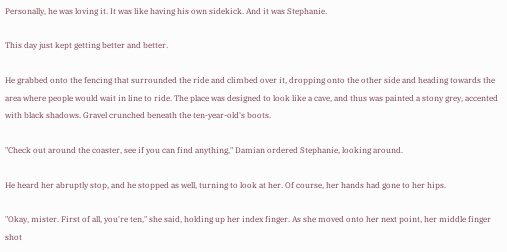Personally, he was loving it. It was like having his own sidekick. And it was Stephanie.

This day just kept getting better and better.

He grabbed onto the fencing that surrounded the ride and climbed over it, dropping onto the other side and heading towards the area where people would wait in line to ride. The place was designed to look like a cave, and thus was painted a stony grey, accented with black shadows. Gravel crunched beneath the ten-year-old's boots.

"Check out around the coaster, see if you can find anything," Damian ordered Stephanie, looking around.

He heard her abruptly stop, and he stopped as well, turning to look at her. Of course, her hands had gone to her hips.

"Okay, mister. First of all, you're ten," she said, holding up her index finger. As she moved onto her next point, her middle finger shot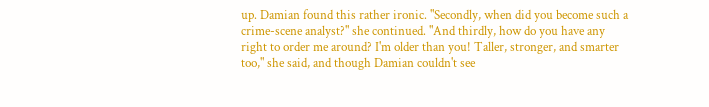up. Damian found this rather ironic. "Secondly, when did you become such a crime-scene analyst?" she continued. "And thirdly, how do you have any right to order me around? I'm older than you! Taller, stronger, and smarter too," she said, and though Damian couldn't see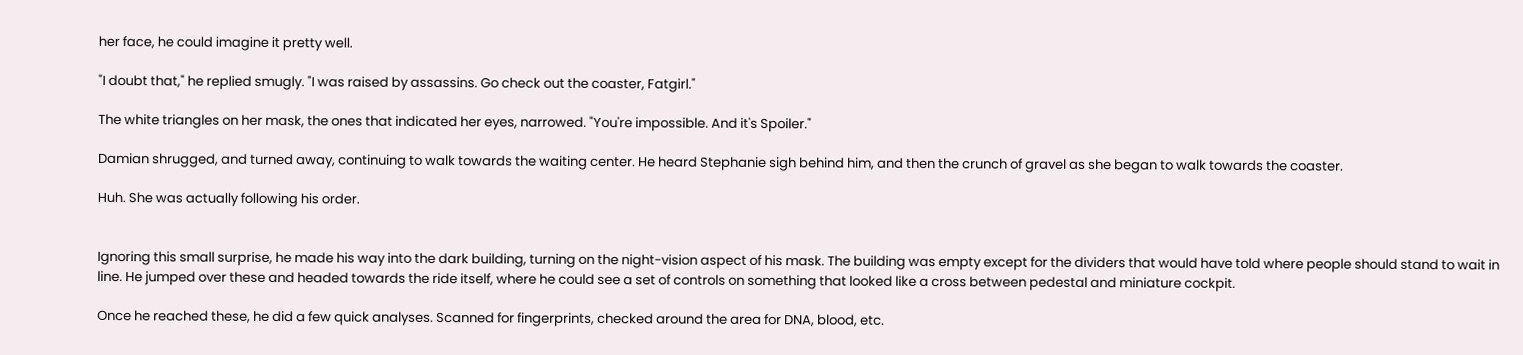her face, he could imagine it pretty well.

"I doubt that," he replied smugly. "I was raised by assassins. Go check out the coaster, Fatgirl."

The white triangles on her mask, the ones that indicated her eyes, narrowed. "You're impossible. And it's Spoiler."

Damian shrugged, and turned away, continuing to walk towards the waiting center. He heard Stephanie sigh behind him, and then the crunch of gravel as she began to walk towards the coaster.

Huh. She was actually following his order.


Ignoring this small surprise, he made his way into the dark building, turning on the night-vision aspect of his mask. The building was empty except for the dividers that would have told where people should stand to wait in line. He jumped over these and headed towards the ride itself, where he could see a set of controls on something that looked like a cross between pedestal and miniature cockpit.

Once he reached these, he did a few quick analyses. Scanned for fingerprints, checked around the area for DNA, blood, etc.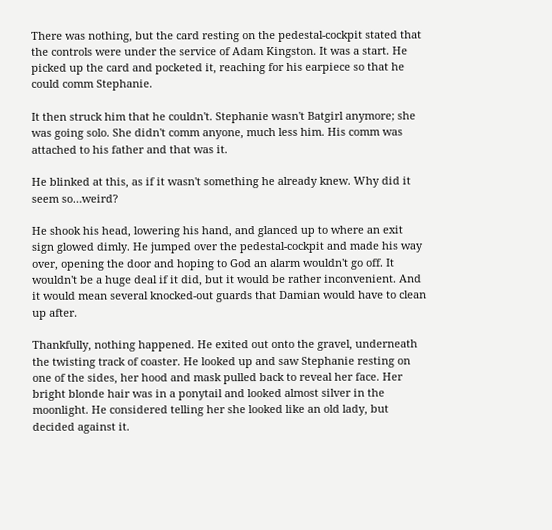There was nothing, but the card resting on the pedestal-cockpit stated that the controls were under the service of Adam Kingston. It was a start. He picked up the card and pocketed it, reaching for his earpiece so that he could comm Stephanie.

It then struck him that he couldn't. Stephanie wasn't Batgirl anymore; she was going solo. She didn't comm anyone, much less him. His comm was attached to his father and that was it.

He blinked at this, as if it wasn't something he already knew. Why did it seem so…weird?

He shook his head, lowering his hand, and glanced up to where an exit sign glowed dimly. He jumped over the pedestal-cockpit and made his way over, opening the door and hoping to God an alarm wouldn't go off. It wouldn't be a huge deal if it did, but it would be rather inconvenient. And it would mean several knocked-out guards that Damian would have to clean up after.

Thankfully, nothing happened. He exited out onto the gravel, underneath the twisting track of coaster. He looked up and saw Stephanie resting on one of the sides, her hood and mask pulled back to reveal her face. Her bright blonde hair was in a ponytail and looked almost silver in the moonlight. He considered telling her she looked like an old lady, but decided against it.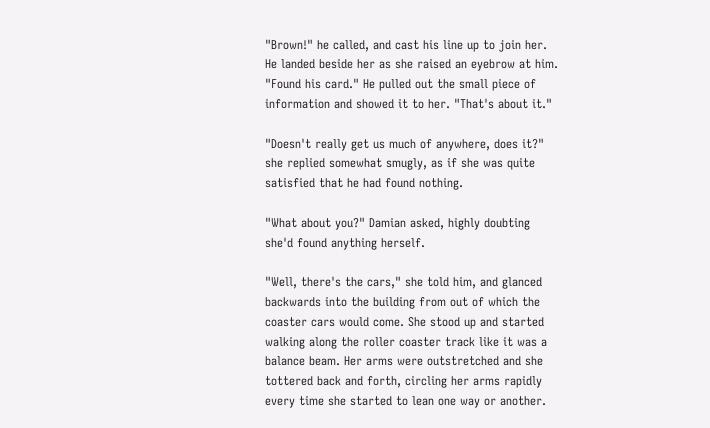"Brown!" he called, and cast his line up to join her. He landed beside her as she raised an eyebrow at him. "Found his card." He pulled out the small piece of information and showed it to her. "That's about it."

"Doesn't really get us much of anywhere, does it?" she replied somewhat smugly, as if she was quite satisfied that he had found nothing.

"What about you?" Damian asked, highly doubting she'd found anything herself.

"Well, there's the cars," she told him, and glanced backwards into the building from out of which the coaster cars would come. She stood up and started walking along the roller coaster track like it was a balance beam. Her arms were outstretched and she tottered back and forth, circling her arms rapidly every time she started to lean one way or another.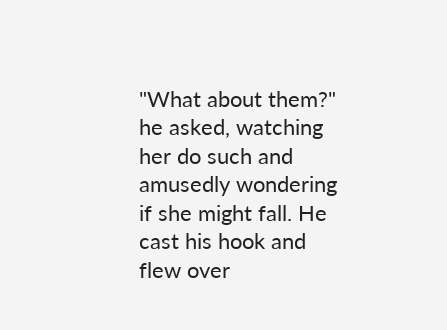"What about them?" he asked, watching her do such and amusedly wondering if she might fall. He cast his hook and flew over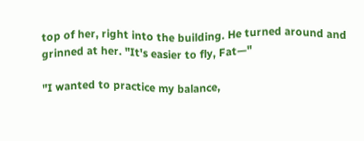top of her, right into the building. He turned around and grinned at her. "It's easier to fly, Fat—"

"I wanted to practice my balance,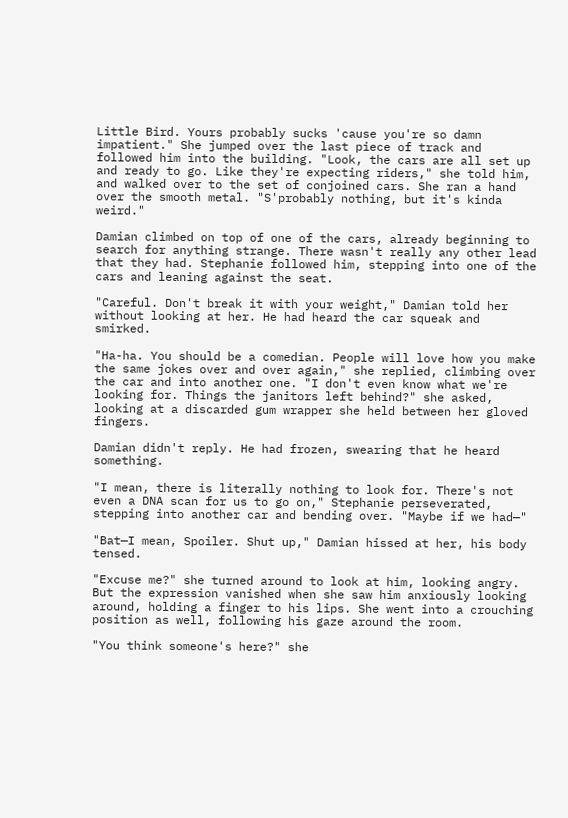Little Bird. Yours probably sucks 'cause you're so damn impatient." She jumped over the last piece of track and followed him into the building. "Look, the cars are all set up and ready to go. Like they're expecting riders," she told him, and walked over to the set of conjoined cars. She ran a hand over the smooth metal. "S'probably nothing, but it's kinda weird."

Damian climbed on top of one of the cars, already beginning to search for anything strange. There wasn't really any other lead that they had. Stephanie followed him, stepping into one of the cars and leaning against the seat.

"Careful. Don't break it with your weight," Damian told her without looking at her. He had heard the car squeak and smirked.

"Ha-ha. You should be a comedian. People will love how you make the same jokes over and over again," she replied, climbing over the car and into another one. "I don't even know what we're looking for. Things the janitors left behind?" she asked, looking at a discarded gum wrapper she held between her gloved fingers.

Damian didn't reply. He had frozen, swearing that he heard something.

"I mean, there is literally nothing to look for. There's not even a DNA scan for us to go on," Stephanie perseverated, stepping into another car and bending over. "Maybe if we had—"

"Bat—I mean, Spoiler. Shut up," Damian hissed at her, his body tensed.

"Excuse me?" she turned around to look at him, looking angry. But the expression vanished when she saw him anxiously looking around, holding a finger to his lips. She went into a crouching position as well, following his gaze around the room.

"You think someone's here?" she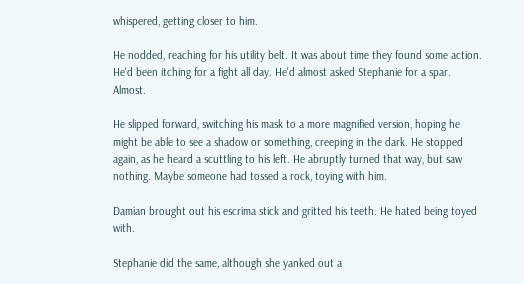whispered, getting closer to him.

He nodded, reaching for his utility belt. It was about time they found some action. He'd been itching for a fight all day. He'd almost asked Stephanie for a spar. Almost.

He slipped forward, switching his mask to a more magnified version, hoping he might be able to see a shadow or something, creeping in the dark. He stopped again, as he heard a scuttling to his left. He abruptly turned that way, but saw nothing. Maybe someone had tossed a rock, toying with him.

Damian brought out his escrima stick and gritted his teeth. He hated being toyed with.

Stephanie did the same, although she yanked out a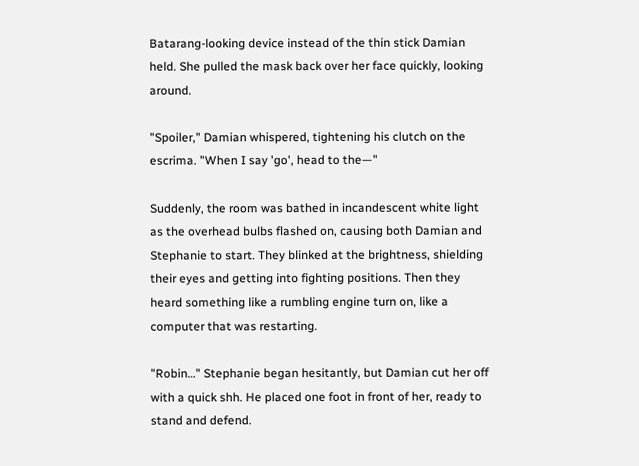Batarang-looking device instead of the thin stick Damian held. She pulled the mask back over her face quickly, looking around.

"Spoiler," Damian whispered, tightening his clutch on the escrima. "When I say 'go', head to the—"

Suddenly, the room was bathed in incandescent white light as the overhead bulbs flashed on, causing both Damian and Stephanie to start. They blinked at the brightness, shielding their eyes and getting into fighting positions. Then they heard something like a rumbling engine turn on, like a computer that was restarting.

"Robin…" Stephanie began hesitantly, but Damian cut her off with a quick shh. He placed one foot in front of her, ready to stand and defend.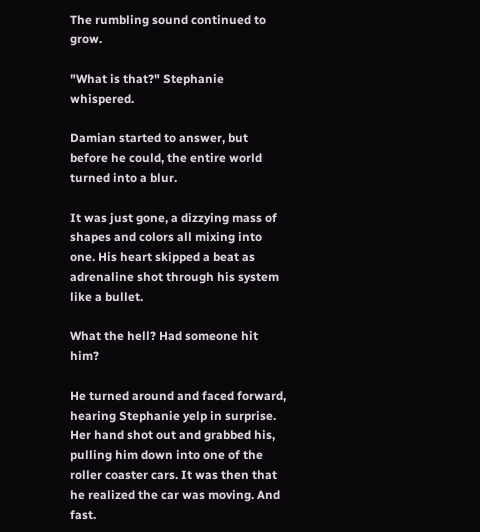The rumbling sound continued to grow.

"What is that?" Stephanie whispered.

Damian started to answer, but before he could, the entire world turned into a blur.

It was just gone, a dizzying mass of shapes and colors all mixing into one. His heart skipped a beat as adrenaline shot through his system like a bullet.

What the hell? Had someone hit him?

He turned around and faced forward, hearing Stephanie yelp in surprise. Her hand shot out and grabbed his, pulling him down into one of the roller coaster cars. It was then that he realized the car was moving. And fast.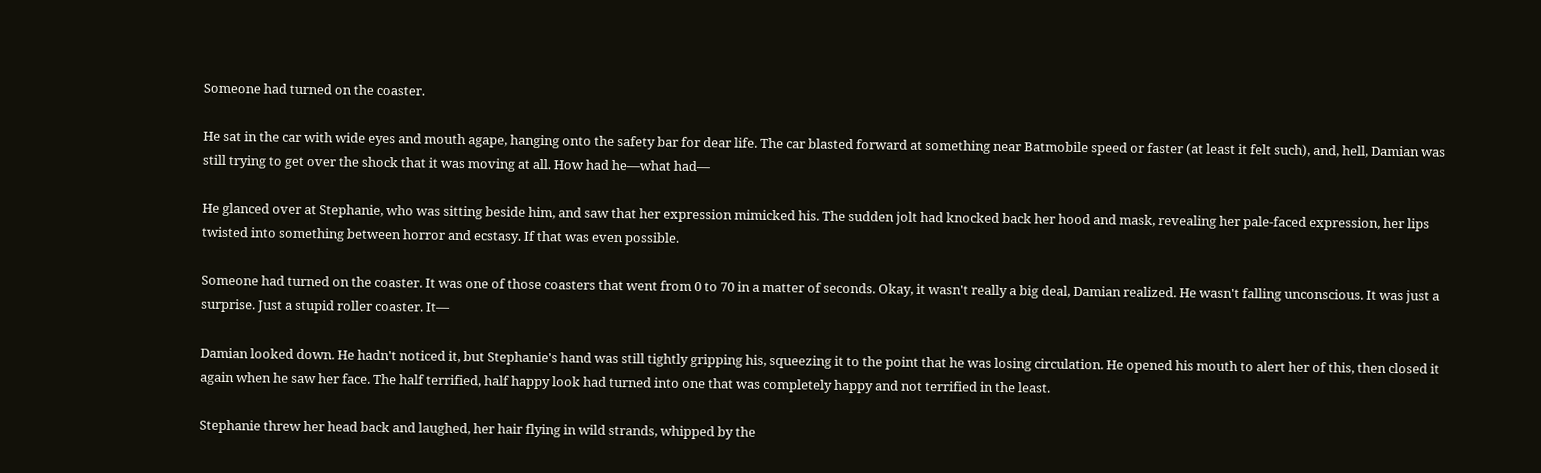Someone had turned on the coaster.

He sat in the car with wide eyes and mouth agape, hanging onto the safety bar for dear life. The car blasted forward at something near Batmobile speed or faster (at least it felt such), and, hell, Damian was still trying to get over the shock that it was moving at all. How had he—what had—

He glanced over at Stephanie, who was sitting beside him, and saw that her expression mimicked his. The sudden jolt had knocked back her hood and mask, revealing her pale-faced expression, her lips twisted into something between horror and ecstasy. If that was even possible.

Someone had turned on the coaster. It was one of those coasters that went from 0 to 70 in a matter of seconds. Okay, it wasn't really a big deal, Damian realized. He wasn't falling unconscious. It was just a surprise. Just a stupid roller coaster. It—

Damian looked down. He hadn't noticed it, but Stephanie's hand was still tightly gripping his, squeezing it to the point that he was losing circulation. He opened his mouth to alert her of this, then closed it again when he saw her face. The half terrified, half happy look had turned into one that was completely happy and not terrified in the least.

Stephanie threw her head back and laughed, her hair flying in wild strands, whipped by the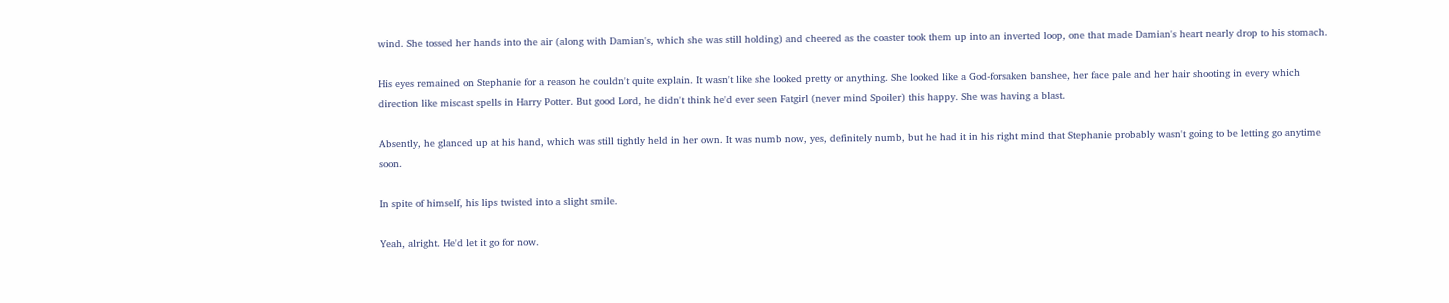wind. She tossed her hands into the air (along with Damian's, which she was still holding) and cheered as the coaster took them up into an inverted loop, one that made Damian's heart nearly drop to his stomach.

His eyes remained on Stephanie for a reason he couldn't quite explain. It wasn't like she looked pretty or anything. She looked like a God-forsaken banshee, her face pale and her hair shooting in every which direction like miscast spells in Harry Potter. But good Lord, he didn't think he'd ever seen Fatgirl (never mind Spoiler) this happy. She was having a blast.

Absently, he glanced up at his hand, which was still tightly held in her own. It was numb now, yes, definitely numb, but he had it in his right mind that Stephanie probably wasn't going to be letting go anytime soon.

In spite of himself, his lips twisted into a slight smile.

Yeah, alright. He'd let it go for now.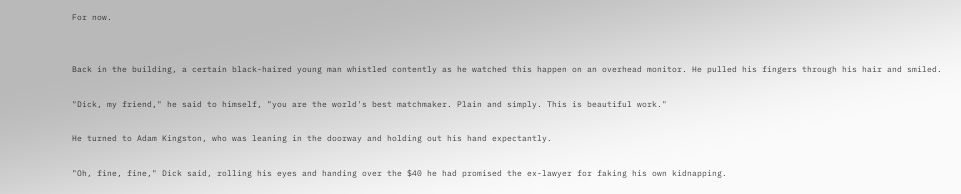For now.


Back in the building, a certain black-haired young man whistled contently as he watched this happen on an overhead monitor. He pulled his fingers through his hair and smiled.

"Dick, my friend," he said to himself, "you are the world's best matchmaker. Plain and simply. This is beautiful work."

He turned to Adam Kingston, who was leaning in the doorway and holding out his hand expectantly.

"Oh, fine, fine," Dick said, rolling his eyes and handing over the $40 he had promised the ex-lawyer for faking his own kidnapping.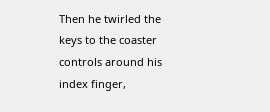Then he twirled the keys to the coaster controls around his index finger,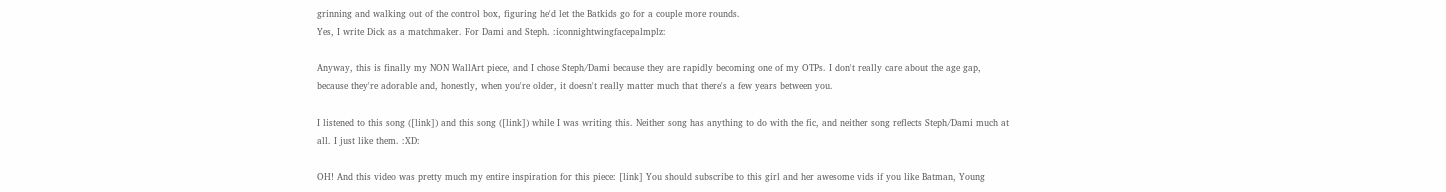grinning and walking out of the control box, figuring he'd let the Batkids go for a couple more rounds.
Yes, I write Dick as a matchmaker. For Dami and Steph. :iconnightwingfacepalmplz:

Anyway, this is finally my NON WallArt piece, and I chose Steph/Dami because they are rapidly becoming one of my OTPs. I don't really care about the age gap, because they're adorable and, honestly, when you're older, it doesn't really matter much that there's a few years between you.

I listened to this song ([link]) and this song ([link]) while I was writing this. Neither song has anything to do with the fic, and neither song reflects Steph/Dami much at all. I just like them. :XD:

OH! And this video was pretty much my entire inspiration for this piece: [link] You should subscribe to this girl and her awesome vids if you like Batman, Young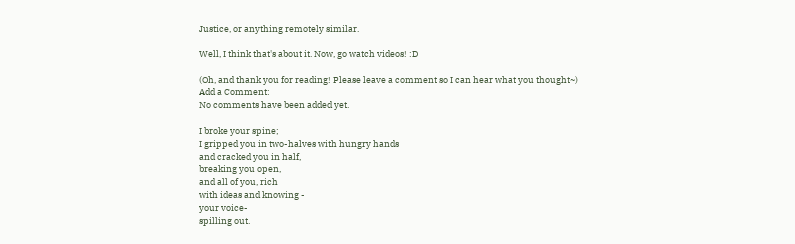Justice, or anything remotely similar.

Well, I think that's about it. Now, go watch videos! :D

(Oh, and thank you for reading! Please leave a comment so I can hear what you thought~)
Add a Comment:
No comments have been added yet.

I broke your spine;
I gripped you in two-halves with hungry hands
and cracked you in half,
breaking you open,
and all of you, rich
with ideas and knowing -
your voice-
spilling out.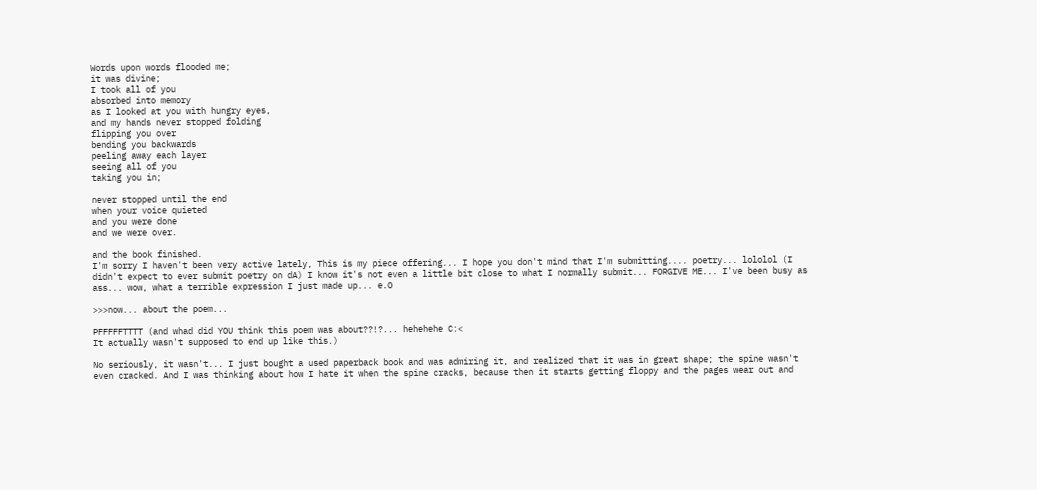Words upon words flooded me;
it was divine;
I took all of you
absorbed into memory
as I looked at you with hungry eyes,
and my hands never stopped folding
flipping you over
bending you backwards
peeling away each layer
seeing all of you
taking you in;

never stopped until the end
when your voice quieted
and you were done
and we were over.

and the book finished.
I'm sorry I haven't been very active lately, This is my piece offering... I hope you don't mind that I'm submitting.... poetry... lololol (I didn't expect to ever submit poetry on dA) I know it's not even a little bit close to what I normally submit... FORGIVE ME... I've been busy as ass... wow, what a terrible expression I just made up... e.O

>>>now... about the poem...

PFFFFFTTTT (and whad did YOU think this poem was about??!?... hehehehe C:<
It actually wasn't supposed to end up like this.)

No seriously, it wasn't... I just bought a used paperback book and was admiring it, and realized that it was in great shape; the spine wasn't even cracked. And I was thinking about how I hate it when the spine cracks, because then it starts getting floppy and the pages wear out and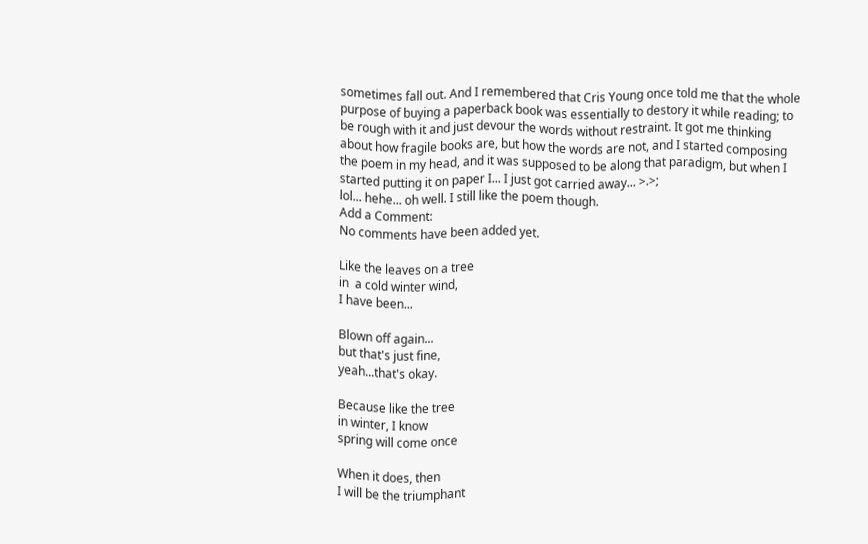sometimes fall out. And I remembered that Cris Young once told me that the whole purpose of buying a paperback book was essentially to destory it while reading; to be rough with it and just devour the words without restraint. It got me thinking about how fragile books are, but how the words are not, and I started composing the poem in my head, and it was supposed to be along that paradigm, but when I started putting it on paper I... I just got carried away... >.>;
lol... hehe... oh well. I still like the poem though.
Add a Comment:
No comments have been added yet.

Like the leaves on a tree
in  a cold winter wind,
I have been...

Blown off again...
but that's just fine,
yeah...that's okay.

Because like the tree
in winter, I know
spring will come once

When it does, then
I will be the triumphant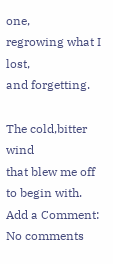one,
regrowing what I lost,
and forgetting.

The cold,bitter wind
that blew me off
to begin with.
Add a Comment:
No comments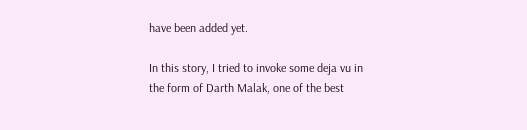have been added yet.

In this story, I tried to invoke some deja vu in the form of Darth Malak, one of the best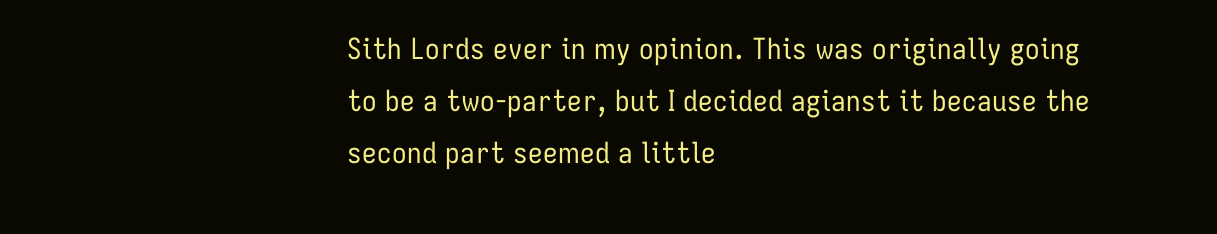Sith Lords ever in my opinion. This was originally going to be a two-parter, but I decided agianst it because the second part seemed a little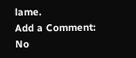lame.
Add a Comment:
No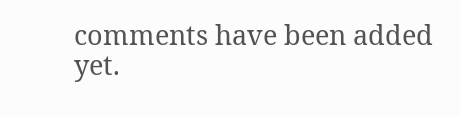comments have been added yet.